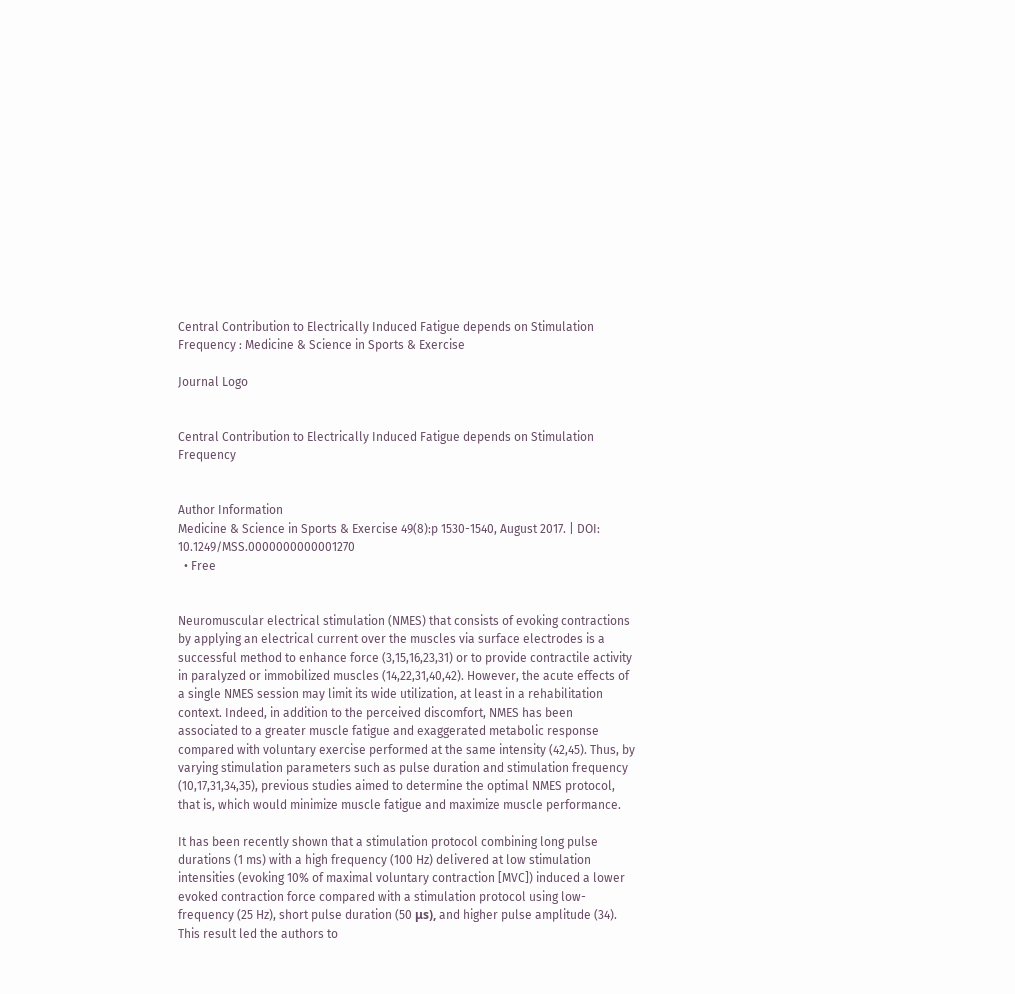Central Contribution to Electrically Induced Fatigue depends on Stimulation Frequency : Medicine & Science in Sports & Exercise

Journal Logo


Central Contribution to Electrically Induced Fatigue depends on Stimulation Frequency


Author Information
Medicine & Science in Sports & Exercise 49(8):p 1530-1540, August 2017. | DOI: 10.1249/MSS.0000000000001270
  • Free


Neuromuscular electrical stimulation (NMES) that consists of evoking contractions by applying an electrical current over the muscles via surface electrodes is a successful method to enhance force (3,15,16,23,31) or to provide contractile activity in paralyzed or immobilized muscles (14,22,31,40,42). However, the acute effects of a single NMES session may limit its wide utilization, at least in a rehabilitation context. Indeed, in addition to the perceived discomfort, NMES has been associated to a greater muscle fatigue and exaggerated metabolic response compared with voluntary exercise performed at the same intensity (42,45). Thus, by varying stimulation parameters such as pulse duration and stimulation frequency (10,17,31,34,35), previous studies aimed to determine the optimal NMES protocol, that is, which would minimize muscle fatigue and maximize muscle performance.

It has been recently shown that a stimulation protocol combining long pulse durations (1 ms) with a high frequency (100 Hz) delivered at low stimulation intensities (evoking 10% of maximal voluntary contraction [MVC]) induced a lower evoked contraction force compared with a stimulation protocol using low-frequency (25 Hz), short pulse duration (50 μs), and higher pulse amplitude (34). This result led the authors to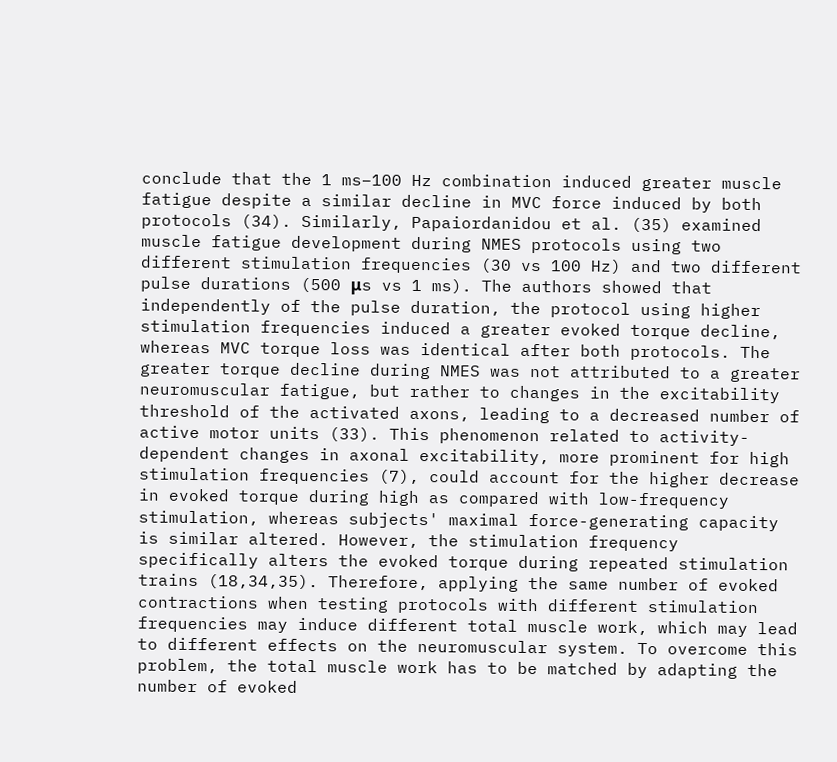conclude that the 1 ms–100 Hz combination induced greater muscle fatigue despite a similar decline in MVC force induced by both protocols (34). Similarly, Papaiordanidou et al. (35) examined muscle fatigue development during NMES protocols using two different stimulation frequencies (30 vs 100 Hz) and two different pulse durations (500 μs vs 1 ms). The authors showed that independently of the pulse duration, the protocol using higher stimulation frequencies induced a greater evoked torque decline, whereas MVC torque loss was identical after both protocols. The greater torque decline during NMES was not attributed to a greater neuromuscular fatigue, but rather to changes in the excitability threshold of the activated axons, leading to a decreased number of active motor units (33). This phenomenon related to activity-dependent changes in axonal excitability, more prominent for high stimulation frequencies (7), could account for the higher decrease in evoked torque during high as compared with low-frequency stimulation, whereas subjects' maximal force-generating capacity is similar altered. However, the stimulation frequency specifically alters the evoked torque during repeated stimulation trains (18,34,35). Therefore, applying the same number of evoked contractions when testing protocols with different stimulation frequencies may induce different total muscle work, which may lead to different effects on the neuromuscular system. To overcome this problem, the total muscle work has to be matched by adapting the number of evoked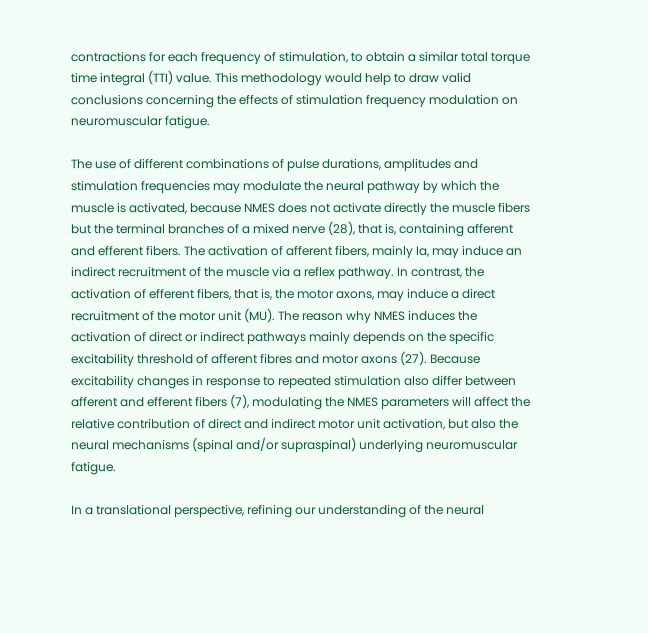contractions for each frequency of stimulation, to obtain a similar total torque time integral (TTI) value. This methodology would help to draw valid conclusions concerning the effects of stimulation frequency modulation on neuromuscular fatigue.

The use of different combinations of pulse durations, amplitudes and stimulation frequencies may modulate the neural pathway by which the muscle is activated, because NMES does not activate directly the muscle fibers but the terminal branches of a mixed nerve (28), that is, containing afferent and efferent fibers. The activation of afferent fibers, mainly Ia, may induce an indirect recruitment of the muscle via a reflex pathway. In contrast, the activation of efferent fibers, that is, the motor axons, may induce a direct recruitment of the motor unit (MU). The reason why NMES induces the activation of direct or indirect pathways mainly depends on the specific excitability threshold of afferent fibres and motor axons (27). Because excitability changes in response to repeated stimulation also differ between afferent and efferent fibers (7), modulating the NMES parameters will affect the relative contribution of direct and indirect motor unit activation, but also the neural mechanisms (spinal and/or supraspinal) underlying neuromuscular fatigue.

In a translational perspective, refining our understanding of the neural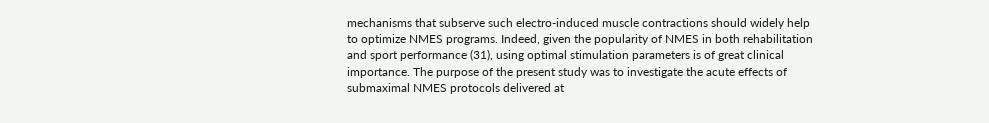mechanisms that subserve such electro-induced muscle contractions should widely help to optimize NMES programs. Indeed, given the popularity of NMES in both rehabilitation and sport performance (31), using optimal stimulation parameters is of great clinical importance. The purpose of the present study was to investigate the acute effects of submaximal NMES protocols delivered at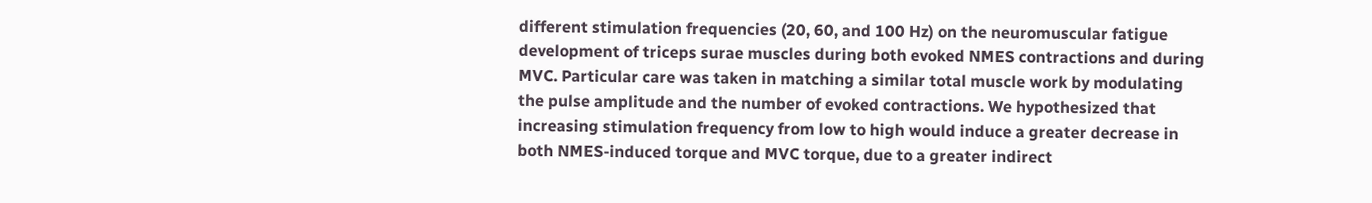different stimulation frequencies (20, 60, and 100 Hz) on the neuromuscular fatigue development of triceps surae muscles during both evoked NMES contractions and during MVC. Particular care was taken in matching a similar total muscle work by modulating the pulse amplitude and the number of evoked contractions. We hypothesized that increasing stimulation frequency from low to high would induce a greater decrease in both NMES-induced torque and MVC torque, due to a greater indirect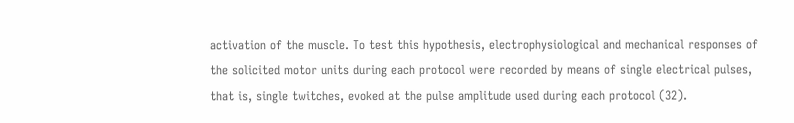activation of the muscle. To test this hypothesis, electrophysiological and mechanical responses of the solicited motor units during each protocol were recorded by means of single electrical pulses, that is, single twitches, evoked at the pulse amplitude used during each protocol (32).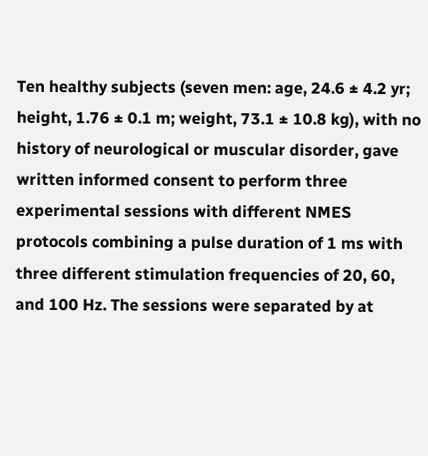Ten healthy subjects (seven men: age, 24.6 ± 4.2 yr; height, 1.76 ± 0.1 m; weight, 73.1 ± 10.8 kg), with no history of neurological or muscular disorder, gave written informed consent to perform three experimental sessions with different NMES protocols combining a pulse duration of 1 ms with three different stimulation frequencies of 20, 60, and 100 Hz. The sessions were separated by at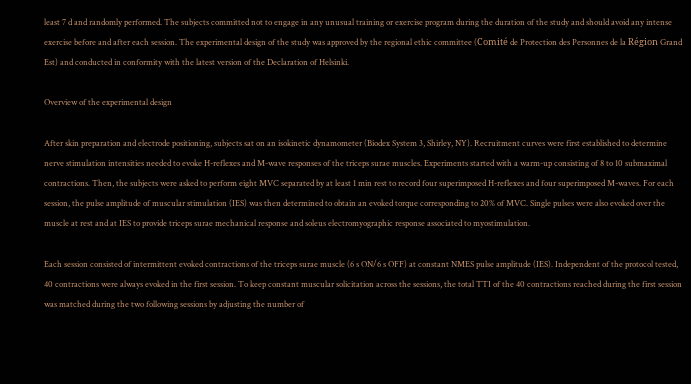least 7 d and randomly performed. The subjects committed not to engage in any unusual training or exercise program during the duration of the study and should avoid any intense exercise before and after each session. The experimental design of the study was approved by the regional ethic committee (Comité de Protection des Personnes de la Région Grand Est) and conducted in conformity with the latest version of the Declaration of Helsinki.

Overview of the experimental design

After skin preparation and electrode positioning, subjects sat on an isokinetic dynamometer (Biodex System 3, Shirley, NY). Recruitment curves were first established to determine nerve stimulation intensities needed to evoke H-reflexes and M-wave responses of the triceps surae muscles. Experiments started with a warm-up consisting of 8 to 10 submaximal contractions. Then, the subjects were asked to perform eight MVC separated by at least 1 min rest to record four superimposed H-reflexes and four superimposed M-waves. For each session, the pulse amplitude of muscular stimulation (IES) was then determined to obtain an evoked torque corresponding to 20% of MVC. Single pulses were also evoked over the muscle at rest and at IES to provide triceps surae mechanical response and soleus electromyographic response associated to myostimulation.

Each session consisted of intermittent evoked contractions of the triceps surae muscle (6 s ON/6 s OFF) at constant NMES pulse amplitude (IES). Independent of the protocol tested, 40 contractions were always evoked in the first session. To keep constant muscular solicitation across the sessions, the total TTI of the 40 contractions reached during the first session was matched during the two following sessions by adjusting the number of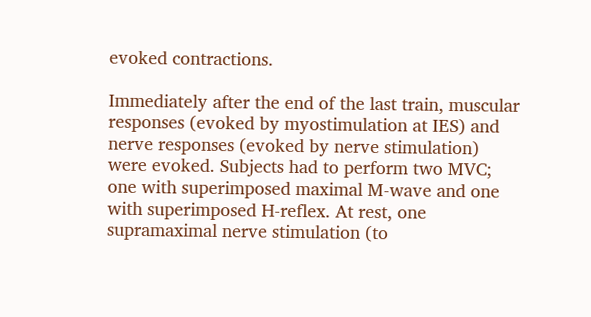evoked contractions.

Immediately after the end of the last train, muscular responses (evoked by myostimulation at IES) and nerve responses (evoked by nerve stimulation) were evoked. Subjects had to perform two MVC; one with superimposed maximal M-wave and one with superimposed H-reflex. At rest, one supramaximal nerve stimulation (to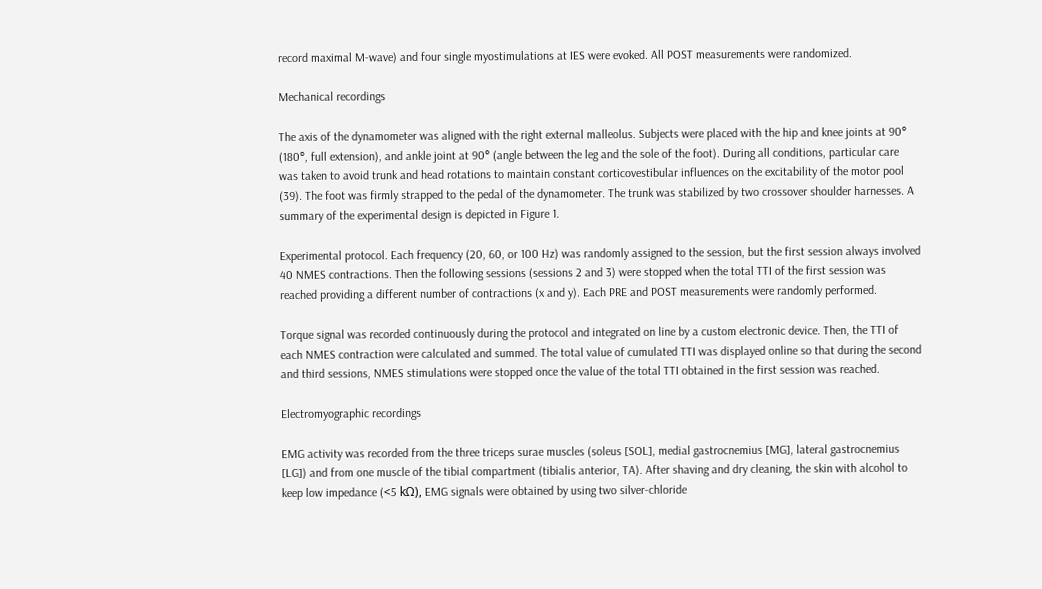record maximal M-wave) and four single myostimulations at IES were evoked. All POST measurements were randomized.

Mechanical recordings

The axis of the dynamometer was aligned with the right external malleolus. Subjects were placed with the hip and knee joints at 90° (180°, full extension), and ankle joint at 90° (angle between the leg and the sole of the foot). During all conditions, particular care was taken to avoid trunk and head rotations to maintain constant corticovestibular influences on the excitability of the motor pool (39). The foot was firmly strapped to the pedal of the dynamometer. The trunk was stabilized by two crossover shoulder harnesses. A summary of the experimental design is depicted in Figure 1.

Experimental protocol. Each frequency (20, 60, or 100 Hz) was randomly assigned to the session, but the first session always involved 40 NMES contractions. Then the following sessions (sessions 2 and 3) were stopped when the total TTI of the first session was reached providing a different number of contractions (x and y). Each PRE and POST measurements were randomly performed.

Torque signal was recorded continuously during the protocol and integrated on line by a custom electronic device. Then, the TTI of each NMES contraction were calculated and summed. The total value of cumulated TTI was displayed online so that during the second and third sessions, NMES stimulations were stopped once the value of the total TTI obtained in the first session was reached.

Electromyographic recordings

EMG activity was recorded from the three triceps surae muscles (soleus [SOL], medial gastrocnemius [MG], lateral gastrocnemius [LG]) and from one muscle of the tibial compartment (tibialis anterior, TA). After shaving and dry cleaning, the skin with alcohol to keep low impedance (<5 kΩ), EMG signals were obtained by using two silver-chloride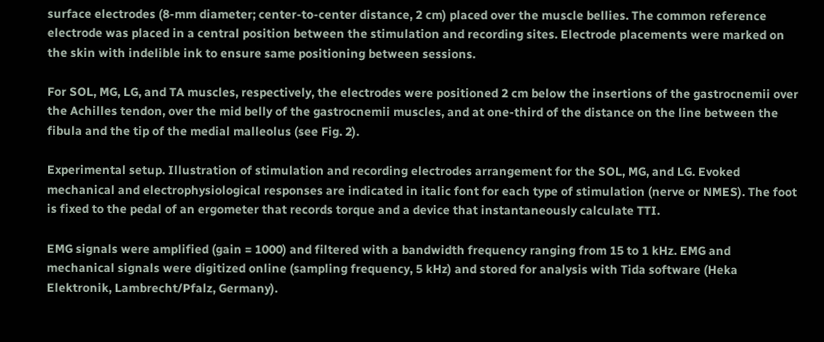surface electrodes (8-mm diameter; center-to-center distance, 2 cm) placed over the muscle bellies. The common reference electrode was placed in a central position between the stimulation and recording sites. Electrode placements were marked on the skin with indelible ink to ensure same positioning between sessions.

For SOL, MG, LG, and TA muscles, respectively, the electrodes were positioned 2 cm below the insertions of the gastrocnemii over the Achilles tendon, over the mid belly of the gastrocnemii muscles, and at one-third of the distance on the line between the fibula and the tip of the medial malleolus (see Fig. 2).

Experimental setup. Illustration of stimulation and recording electrodes arrangement for the SOL, MG, and LG. Evoked mechanical and electrophysiological responses are indicated in italic font for each type of stimulation (nerve or NMES). The foot is fixed to the pedal of an ergometer that records torque and a device that instantaneously calculate TTI.

EMG signals were amplified (gain = 1000) and filtered with a bandwidth frequency ranging from 15 to 1 kHz. EMG and mechanical signals were digitized online (sampling frequency, 5 kHz) and stored for analysis with Tida software (Heka Elektronik, Lambrecht/Pfalz, Germany).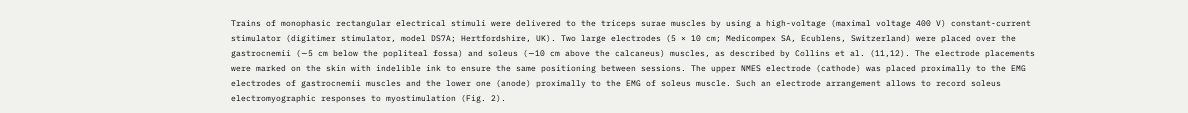Trains of monophasic rectangular electrical stimuli were delivered to the triceps surae muscles by using a high-voltage (maximal voltage 400 V) constant-current stimulator (digitimer stimulator, model DS7A; Hertfordshire, UK). Two large electrodes (5 × 10 cm; Medicompex SA, Ecublens, Switzerland) were placed over the gastrocnemii (∼5 cm below the popliteal fossa) and soleus (∼10 cm above the calcaneus) muscles, as described by Collins et al. (11,12). The electrode placements were marked on the skin with indelible ink to ensure the same positioning between sessions. The upper NMES electrode (cathode) was placed proximally to the EMG electrodes of gastrocnemii muscles and the lower one (anode) proximally to the EMG of soleus muscle. Such an electrode arrangement allows to record soleus electromyographic responses to myostimulation (Fig. 2).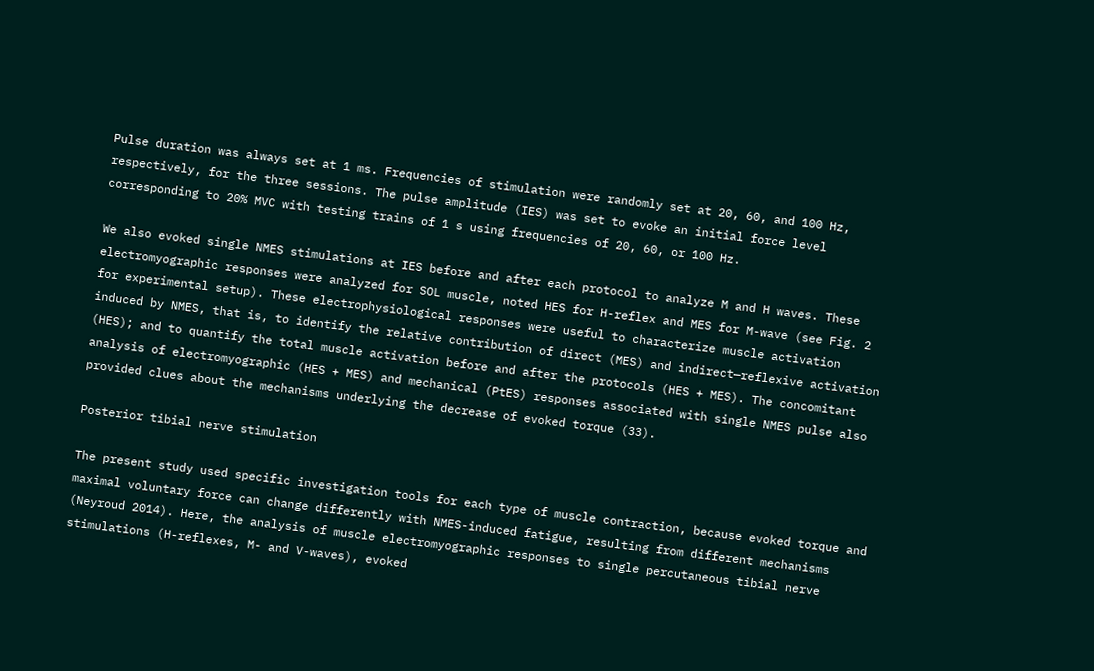Pulse duration was always set at 1 ms. Frequencies of stimulation were randomly set at 20, 60, and 100 Hz, respectively, for the three sessions. The pulse amplitude (IES) was set to evoke an initial force level corresponding to 20% MVC with testing trains of 1 s using frequencies of 20, 60, or 100 Hz.

We also evoked single NMES stimulations at IES before and after each protocol to analyze M and H waves. These electromyographic responses were analyzed for SOL muscle, noted HES for H-reflex and MES for M-wave (see Fig. 2 for experimental setup). These electrophysiological responses were useful to characterize muscle activation induced by NMES, that is, to identify the relative contribution of direct (MES) and indirect—reflexive activation (HES); and to quantify the total muscle activation before and after the protocols (HES + MES). The concomitant analysis of electromyographic (HES + MES) and mechanical (PtES) responses associated with single NMES pulse also provided clues about the mechanisms underlying the decrease of evoked torque (33).

Posterior tibial nerve stimulation

The present study used specific investigation tools for each type of muscle contraction, because evoked torque and maximal voluntary force can change differently with NMES-induced fatigue, resulting from different mechanisms (Neyroud 2014). Here, the analysis of muscle electromyographic responses to single percutaneous tibial nerve stimulations (H-reflexes, M- and V-waves), evoked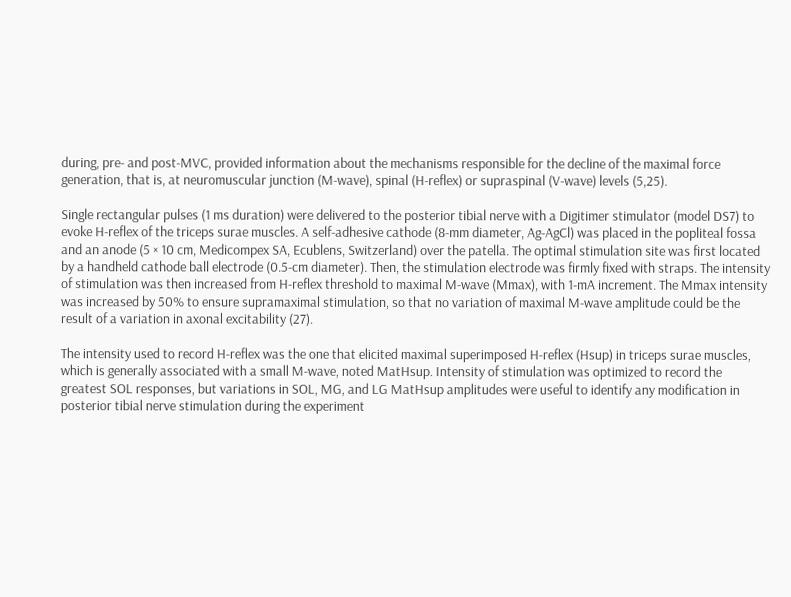during, pre- and post-MVC, provided information about the mechanisms responsible for the decline of the maximal force generation, that is, at neuromuscular junction (M-wave), spinal (H-reflex) or supraspinal (V-wave) levels (5,25).

Single rectangular pulses (1 ms duration) were delivered to the posterior tibial nerve with a Digitimer stimulator (model DS7) to evoke H-reflex of the triceps surae muscles. A self-adhesive cathode (8-mm diameter, Ag-AgCl) was placed in the popliteal fossa and an anode (5 × 10 cm, Medicompex SA, Ecublens, Switzerland) over the patella. The optimal stimulation site was first located by a handheld cathode ball electrode (0.5-cm diameter). Then, the stimulation electrode was firmly fixed with straps. The intensity of stimulation was then increased from H-reflex threshold to maximal M-wave (Mmax), with 1-mA increment. The Mmax intensity was increased by 50% to ensure supramaximal stimulation, so that no variation of maximal M-wave amplitude could be the result of a variation in axonal excitability (27).

The intensity used to record H-reflex was the one that elicited maximal superimposed H-reflex (Hsup) in triceps surae muscles, which is generally associated with a small M-wave, noted MatHsup. Intensity of stimulation was optimized to record the greatest SOL responses, but variations in SOL, MG, and LG MatHsup amplitudes were useful to identify any modification in posterior tibial nerve stimulation during the experiment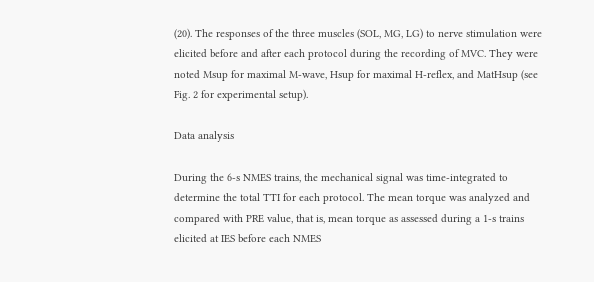(20). The responses of the three muscles (SOL, MG, LG) to nerve stimulation were elicited before and after each protocol during the recording of MVC. They were noted Msup for maximal M-wave, Hsup for maximal H-reflex, and MatHsup (see Fig. 2 for experimental setup).

Data analysis

During the 6-s NMES trains, the mechanical signal was time-integrated to determine the total TTI for each protocol. The mean torque was analyzed and compared with PRE value, that is, mean torque as assessed during a 1-s trains elicited at IES before each NMES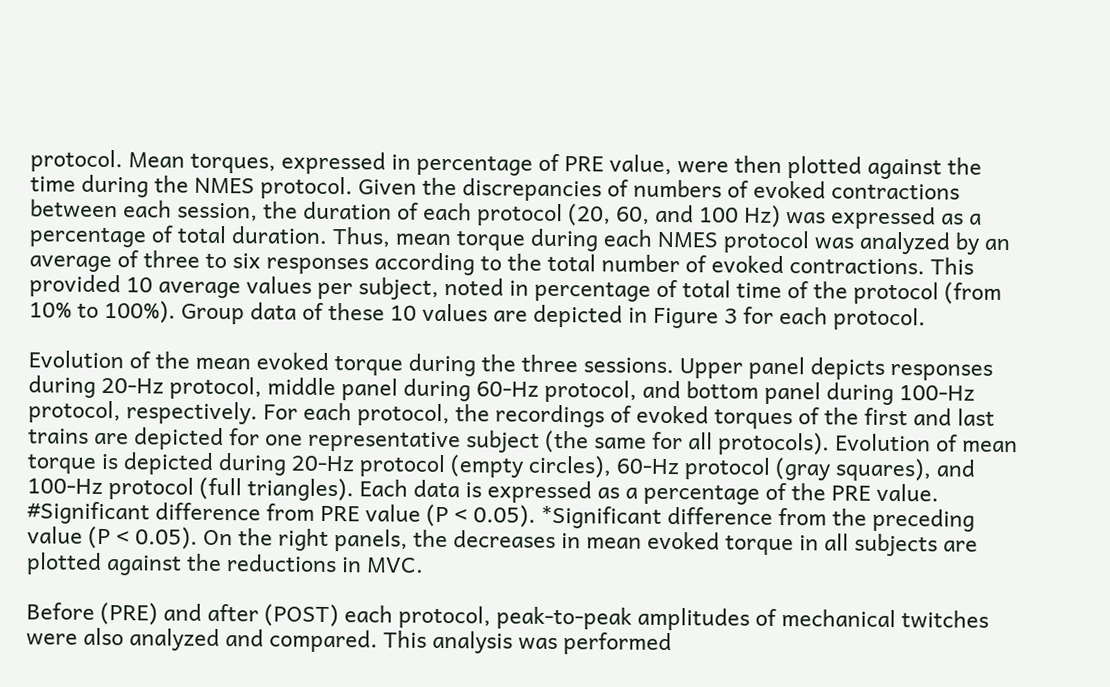protocol. Mean torques, expressed in percentage of PRE value, were then plotted against the time during the NMES protocol. Given the discrepancies of numbers of evoked contractions between each session, the duration of each protocol (20, 60, and 100 Hz) was expressed as a percentage of total duration. Thus, mean torque during each NMES protocol was analyzed by an average of three to six responses according to the total number of evoked contractions. This provided 10 average values per subject, noted in percentage of total time of the protocol (from 10% to 100%). Group data of these 10 values are depicted in Figure 3 for each protocol.

Evolution of the mean evoked torque during the three sessions. Upper panel depicts responses during 20-Hz protocol, middle panel during 60-Hz protocol, and bottom panel during 100-Hz protocol, respectively. For each protocol, the recordings of evoked torques of the first and last trains are depicted for one representative subject (the same for all protocols). Evolution of mean torque is depicted during 20-Hz protocol (empty circles), 60-Hz protocol (gray squares), and 100-Hz protocol (full triangles). Each data is expressed as a percentage of the PRE value. #Significant difference from PRE value (P < 0.05). *Significant difference from the preceding value (P < 0.05). On the right panels, the decreases in mean evoked torque in all subjects are plotted against the reductions in MVC.

Before (PRE) and after (POST) each protocol, peak-to-peak amplitudes of mechanical twitches were also analyzed and compared. This analysis was performed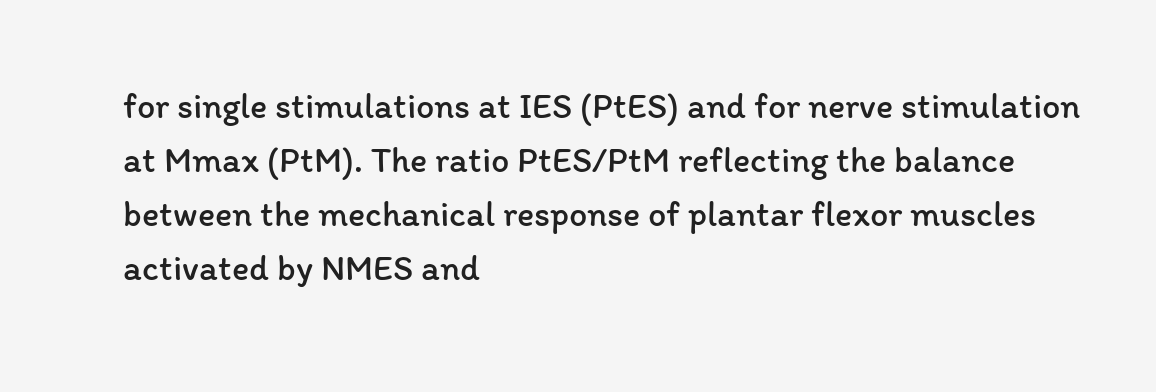for single stimulations at IES (PtES) and for nerve stimulation at Mmax (PtM). The ratio PtES/PtM reflecting the balance between the mechanical response of plantar flexor muscles activated by NMES and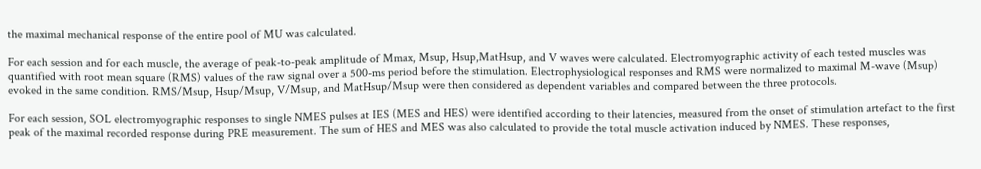the maximal mechanical response of the entire pool of MU was calculated.

For each session and for each muscle, the average of peak-to-peak amplitude of Mmax, Msup, Hsup,MatHsup, and V waves were calculated. Electromyographic activity of each tested muscles was quantified with root mean square (RMS) values of the raw signal over a 500-ms period before the stimulation. Electrophysiological responses and RMS were normalized to maximal M-wave (Msup) evoked in the same condition. RMS/Msup, Hsup/Msup, V/Msup, and MatHsup/Msup were then considered as dependent variables and compared between the three protocols.

For each session, SOL electromyographic responses to single NMES pulses at IES (MES and HES) were identified according to their latencies, measured from the onset of stimulation artefact to the first peak of the maximal recorded response during PRE measurement. The sum of HES and MES was also calculated to provide the total muscle activation induced by NMES. These responses,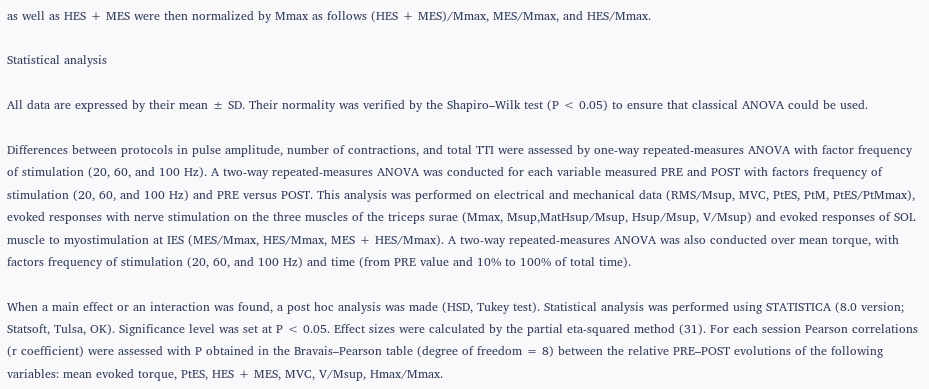as well as HES + MES were then normalized by Mmax as follows (HES + MES)/Mmax, MES/Mmax, and HES/Mmax.

Statistical analysis

All data are expressed by their mean ± SD. Their normality was verified by the Shapiro–Wilk test (P < 0.05) to ensure that classical ANOVA could be used.

Differences between protocols in pulse amplitude, number of contractions, and total TTI were assessed by one-way repeated-measures ANOVA with factor frequency of stimulation (20, 60, and 100 Hz). A two-way repeated-measures ANOVA was conducted for each variable measured PRE and POST with factors frequency of stimulation (20, 60, and 100 Hz) and PRE versus POST. This analysis was performed on electrical and mechanical data (RMS/Msup, MVC, PtES, PtM, PtES/PtMmax), evoked responses with nerve stimulation on the three muscles of the triceps surae (Mmax, Msup,MatHsup/Msup, Hsup/Msup, V/Msup) and evoked responses of SOL muscle to myostimulation at IES (MES/Mmax, HES/Mmax, MES + HES/Mmax). A two-way repeated-measures ANOVA was also conducted over mean torque, with factors frequency of stimulation (20, 60, and 100 Hz) and time (from PRE value and 10% to 100% of total time).

When a main effect or an interaction was found, a post hoc analysis was made (HSD, Tukey test). Statistical analysis was performed using STATISTICA (8.0 version; Statsoft, Tulsa, OK). Significance level was set at P < 0.05. Effect sizes were calculated by the partial eta-squared method (31). For each session Pearson correlations (r coefficient) were assessed with P obtained in the Bravais–Pearson table (degree of freedom = 8) between the relative PRE–POST evolutions of the following variables: mean evoked torque, PtES, HES + MES, MVC, V/Msup, Hmax/Mmax.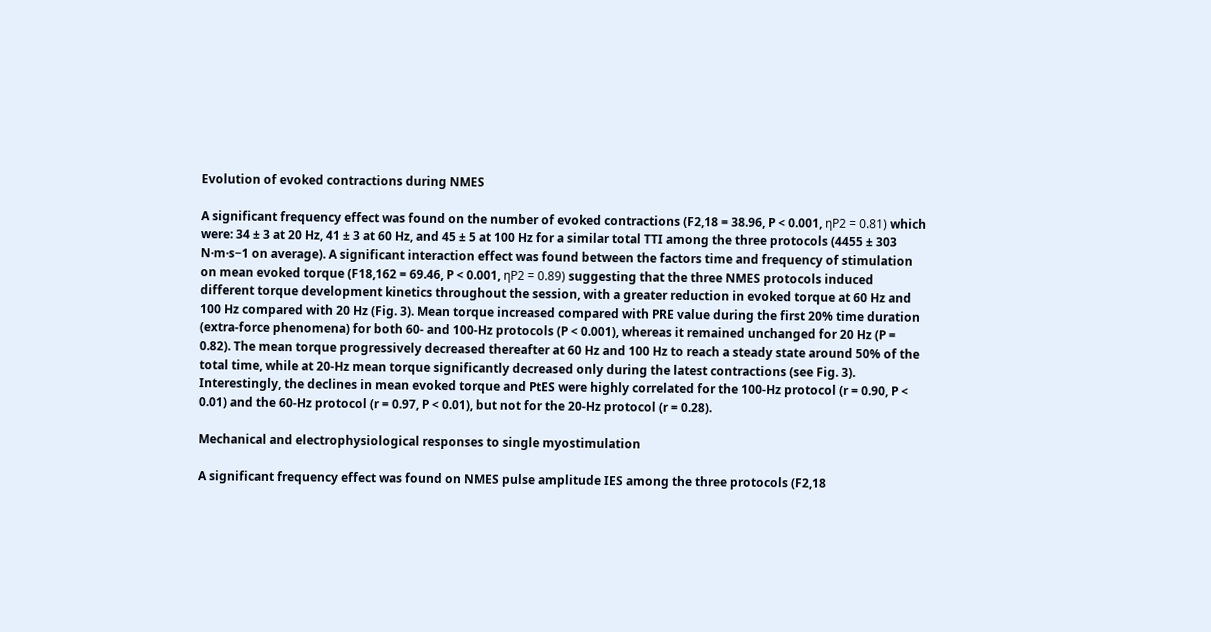Evolution of evoked contractions during NMES

A significant frequency effect was found on the number of evoked contractions (F2,18 = 38.96, P < 0.001, ηP2 = 0.81) which were: 34 ± 3 at 20 Hz, 41 ± 3 at 60 Hz, and 45 ± 5 at 100 Hz for a similar total TTI among the three protocols (4455 ± 303 N·m·s−1 on average). A significant interaction effect was found between the factors time and frequency of stimulation on mean evoked torque (F18,162 = 69.46, P < 0.001, ηP2 = 0.89) suggesting that the three NMES protocols induced different torque development kinetics throughout the session, with a greater reduction in evoked torque at 60 Hz and 100 Hz compared with 20 Hz (Fig. 3). Mean torque increased compared with PRE value during the first 20% time duration (extra-force phenomena) for both 60- and 100-Hz protocols (P < 0.001), whereas it remained unchanged for 20 Hz (P = 0.82). The mean torque progressively decreased thereafter at 60 Hz and 100 Hz to reach a steady state around 50% of the total time, while at 20-Hz mean torque significantly decreased only during the latest contractions (see Fig. 3). Interestingly, the declines in mean evoked torque and PtES were highly correlated for the 100-Hz protocol (r = 0.90, P < 0.01) and the 60-Hz protocol (r = 0.97, P < 0.01), but not for the 20-Hz protocol (r = 0.28).

Mechanical and electrophysiological responses to single myostimulation

A significant frequency effect was found on NMES pulse amplitude IES among the three protocols (F2,18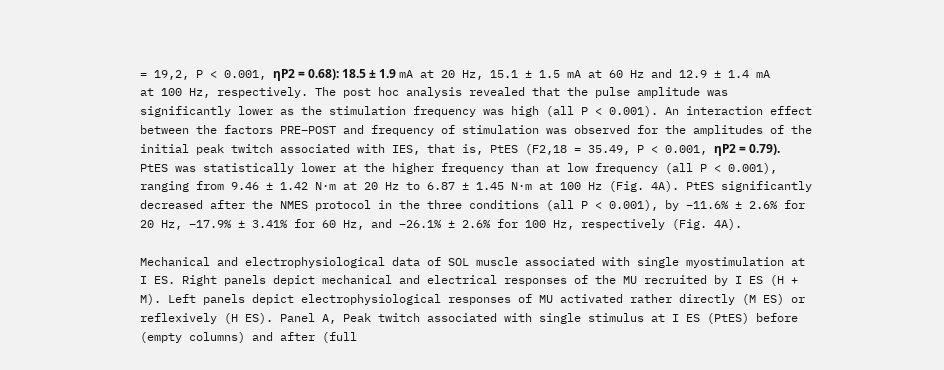= 19,2, P < 0.001, ηP2 = 0.68): 18.5 ± 1.9 mA at 20 Hz, 15.1 ± 1.5 mA at 60 Hz and 12.9 ± 1.4 mA at 100 Hz, respectively. The post hoc analysis revealed that the pulse amplitude was significantly lower as the stimulation frequency was high (all P < 0.001). An interaction effect between the factors PRE–POST and frequency of stimulation was observed for the amplitudes of the initial peak twitch associated with IES, that is, PtES (F2,18 = 35.49, P < 0.001, ηP2 = 0.79). PtES was statistically lower at the higher frequency than at low frequency (all P < 0.001), ranging from 9.46 ± 1.42 N·m at 20 Hz to 6.87 ± 1.45 N·m at 100 Hz (Fig. 4A). PtES significantly decreased after the NMES protocol in the three conditions (all P < 0.001), by −11.6% ± 2.6% for 20 Hz, −17.9% ± 3.41% for 60 Hz, and −26.1% ± 2.6% for 100 Hz, respectively (Fig. 4A).

Mechanical and electrophysiological data of SOL muscle associated with single myostimulation at I ES. Right panels depict mechanical and electrical responses of the MU recruited by I ES (H + M). Left panels depict electrophysiological responses of MU activated rather directly (M ES) or reflexively (H ES). Panel A, Peak twitch associated with single stimulus at I ES (PtES) before (empty columns) and after (full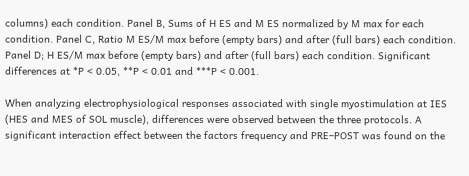columns) each condition. Panel B, Sums of H ES and M ES normalized by M max for each condition. Panel C, Ratio M ES/M max before (empty bars) and after (full bars) each condition. Panel D; H ES/M max before (empty bars) and after (full bars) each condition. Significant differences at *P < 0.05, **P < 0.01 and ***P < 0.001.

When analyzing electrophysiological responses associated with single myostimulation at IES (HES and MES of SOL muscle), differences were observed between the three protocols. A significant interaction effect between the factors frequency and PRE–POST was found on the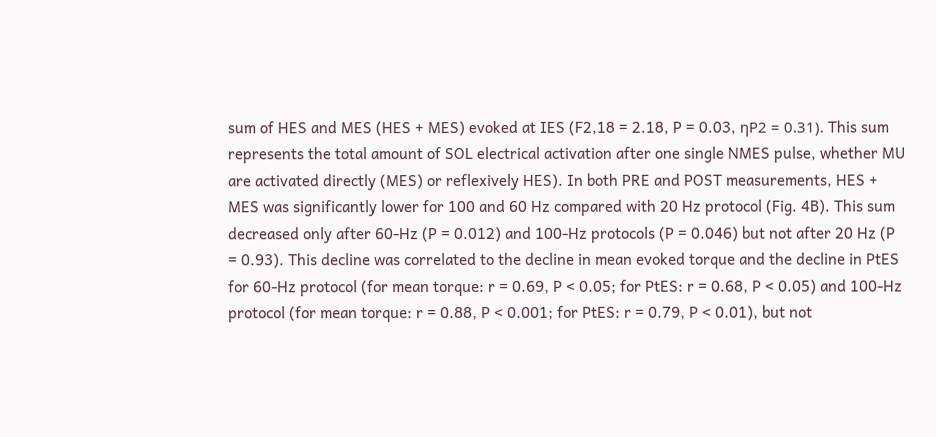sum of HES and MES (HES + MES) evoked at IES (F2,18 = 2.18, P = 0.03, ηP2 = 0.31). This sum represents the total amount of SOL electrical activation after one single NMES pulse, whether MU are activated directly (MES) or reflexively HES). In both PRE and POST measurements, HES + MES was significantly lower for 100 and 60 Hz compared with 20 Hz protocol (Fig. 4B). This sum decreased only after 60-Hz (P = 0.012) and 100-Hz protocols (P = 0.046) but not after 20 Hz (P = 0.93). This decline was correlated to the decline in mean evoked torque and the decline in PtES for 60-Hz protocol (for mean torque: r = 0.69, P < 0.05; for PtES: r = 0.68, P < 0.05) and 100-Hz protocol (for mean torque: r = 0.88, P < 0.001; for PtES: r = 0.79, P < 0.01), but not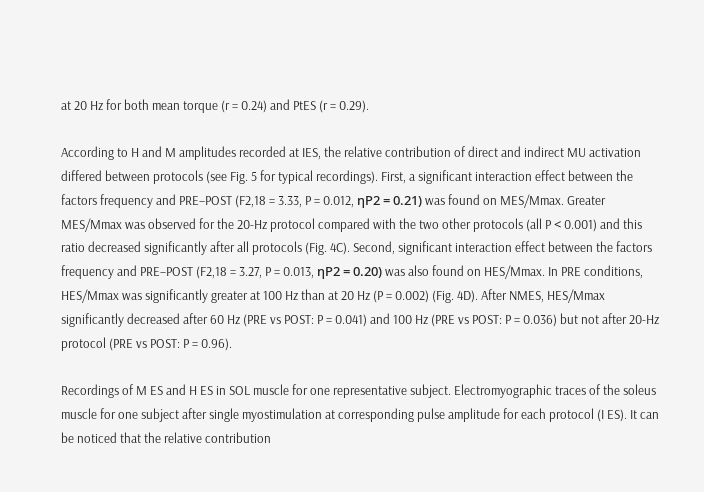at 20 Hz for both mean torque (r = 0.24) and PtES (r = 0.29).

According to H and M amplitudes recorded at IES, the relative contribution of direct and indirect MU activation differed between protocols (see Fig. 5 for typical recordings). First, a significant interaction effect between the factors frequency and PRE–POST (F2,18 = 3.33, P = 0.012, ηP2 = 0.21) was found on MES/Mmax. Greater MES/Mmax was observed for the 20-Hz protocol compared with the two other protocols (all P < 0.001) and this ratio decreased significantly after all protocols (Fig. 4C). Second, significant interaction effect between the factors frequency and PRE–POST (F2,18 = 3.27, P = 0.013, ηP2 = 0.20) was also found on HES/Mmax. In PRE conditions, HES/Mmax was significantly greater at 100 Hz than at 20 Hz (P = 0.002) (Fig. 4D). After NMES, HES/Mmax significantly decreased after 60 Hz (PRE vs POST: P = 0.041) and 100 Hz (PRE vs POST: P = 0.036) but not after 20-Hz protocol (PRE vs POST: P = 0.96).

Recordings of M ES and H ES in SOL muscle for one representative subject. Electromyographic traces of the soleus muscle for one subject after single myostimulation at corresponding pulse amplitude for each protocol (I ES). It can be noticed that the relative contribution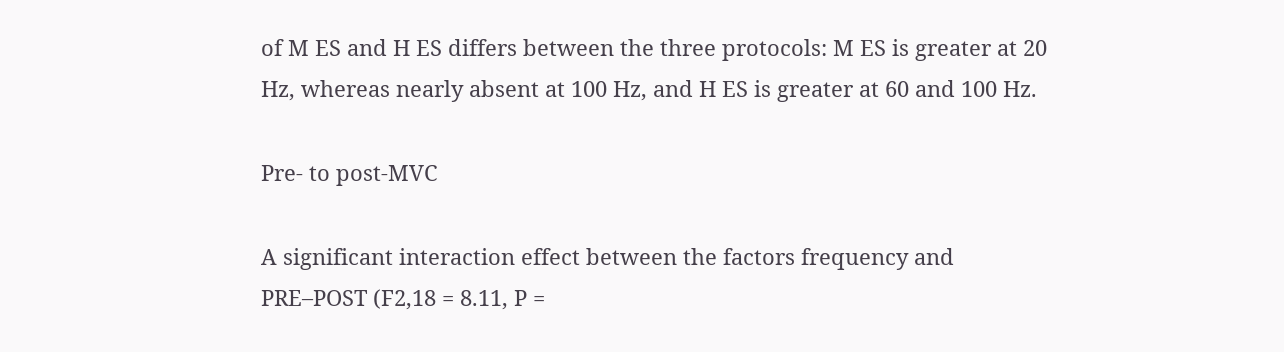of M ES and H ES differs between the three protocols: M ES is greater at 20 Hz, whereas nearly absent at 100 Hz, and H ES is greater at 60 and 100 Hz.

Pre- to post-MVC

A significant interaction effect between the factors frequency and PRE–POST (F2,18 = 8.11, P =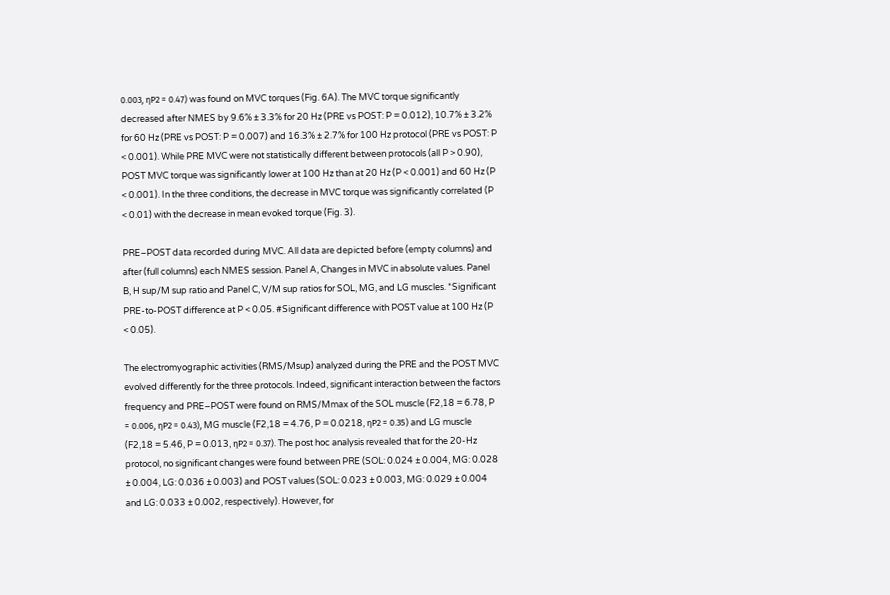0.003, ηP2 = 0.47) was found on MVC torques (Fig. 6A). The MVC torque significantly decreased after NMES by 9.6% ± 3.3% for 20 Hz (PRE vs POST: P = 0.012), 10.7% ± 3.2% for 60 Hz (PRE vs POST: P = 0.007) and 16.3% ± 2.7% for 100 Hz protocol (PRE vs POST: P < 0.001). While PRE MVC were not statistically different between protocols (all P > 0.90), POST MVC torque was significantly lower at 100 Hz than at 20 Hz (P < 0.001) and 60 Hz (P < 0.001). In the three conditions, the decrease in MVC torque was significantly correlated (P < 0.01) with the decrease in mean evoked torque (Fig. 3).

PRE–POST data recorded during MVC. All data are depicted before (empty columns) and after (full columns) each NMES session. Panel A, Changes in MVC in absolute values. Panel B, H sup/M sup ratio and Panel C, V/M sup ratios for SOL, MG, and LG muscles. *Significant PRE-to-POST difference at P < 0.05. #Significant difference with POST value at 100 Hz (P < 0.05).

The electromyographic activities (RMS/Msup) analyzed during the PRE and the POST MVC evolved differently for the three protocols. Indeed, significant interaction between the factors frequency and PRE–POST were found on RMS/Mmax of the SOL muscle (F2,18 = 6.78, P = 0.006, ηP2 = 0.43), MG muscle (F2,18 = 4.76, P = 0.0218, ηP2 = 0.35) and LG muscle (F2,18 = 5.46, P = 0.013, ηP2 = 0.37). The post hoc analysis revealed that for the 20-Hz protocol, no significant changes were found between PRE (SOL: 0.024 ± 0.004, MG: 0.028 ± 0.004, LG: 0.036 ± 0.003) and POST values (SOL: 0.023 ± 0.003, MG: 0.029 ± 0.004 and LG: 0.033 ± 0.002, respectively). However, for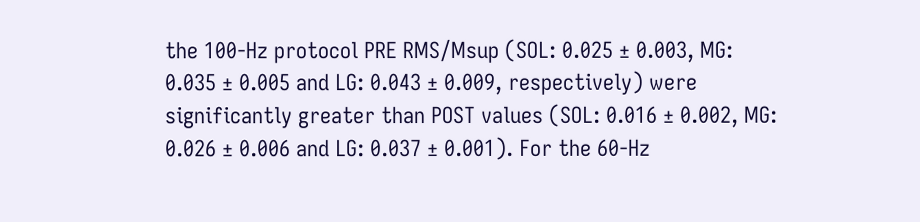the 100-Hz protocol PRE RMS/Msup (SOL: 0.025 ± 0.003, MG: 0.035 ± 0.005 and LG: 0.043 ± 0.009, respectively) were significantly greater than POST values (SOL: 0.016 ± 0.002, MG: 0.026 ± 0.006 and LG: 0.037 ± 0.001). For the 60-Hz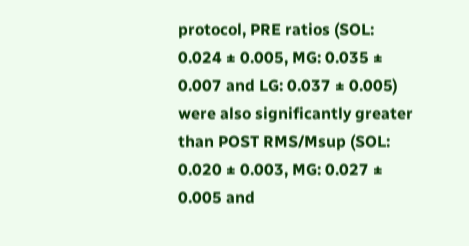protocol, PRE ratios (SOL: 0.024 ± 0.005, MG: 0.035 ± 0.007 and LG: 0.037 ± 0.005) were also significantly greater than POST RMS/Msup (SOL: 0.020 ± 0.003, MG: 0.027 ± 0.005 and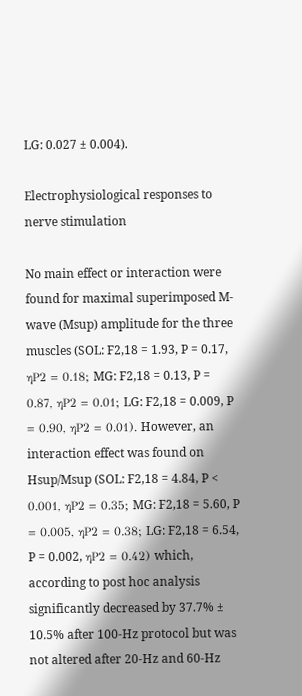LG: 0.027 ± 0.004).

Electrophysiological responses to nerve stimulation

No main effect or interaction were found for maximal superimposed M-wave (Msup) amplitude for the three muscles (SOL: F2,18 = 1.93, P = 0.17, ηP2 = 0.18; MG: F2,18 = 0.13, P = 0.87, ηP2 = 0.01; LG: F2,18 = 0.009, P = 0.90, ηP2 = 0.01). However, an interaction effect was found on Hsup/Msup (SOL: F2,18 = 4.84, P < 0.001, ηP2 = 0.35; MG: F2,18 = 5.60, P = 0.005, ηP2 = 0.38; LG: F2,18 = 6.54, P = 0.002, ηP2 = 0.42) which, according to post hoc analysis significantly decreased by 37.7% ± 10.5% after 100-Hz protocol but was not altered after 20-Hz and 60-Hz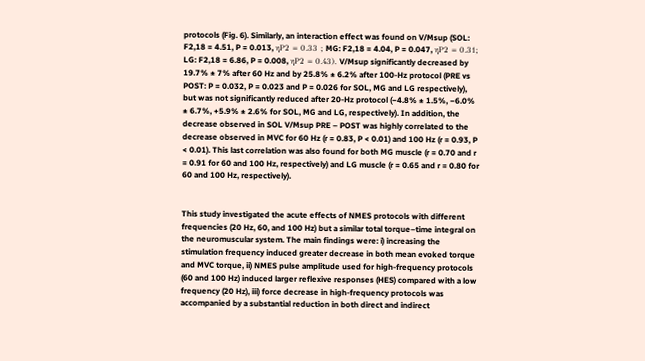protocols (Fig. 6). Similarly, an interaction effect was found on V/Msup (SOL: F2,18 = 4.51, P = 0.013, ηP2 = 0.33 ; MG: F2,18 = 4.04, P = 0.047, ηP2 = 0.31; LG: F2,18 = 6.86, P = 0.008, ηP2 = 0.43). V/Msup significantly decreased by 19.7% ± 7% after 60 Hz and by 25.8% ± 6.2% after 100-Hz protocol (PRE vs POST: P = 0.032, P = 0.023 and P = 0.026 for SOL, MG and LG respectively), but was not significantly reduced after 20-Hz protocol (−4.8% ± 1.5%, −6.0% ± 6.7%, +5.9% ± 2.6% for SOL, MG and LG, respectively). In addition, the decrease observed in SOL V/Msup PRE – POST was highly correlated to the decrease observed in MVC for 60 Hz (r = 0.83, P < 0.01) and 100 Hz (r = 0.93, P < 0.01). This last correlation was also found for both MG muscle (r = 0.70 and r = 0.91 for 60 and 100 Hz, respectively) and LG muscle (r = 0.65 and r = 0.80 for 60 and 100 Hz, respectively).


This study investigated the acute effects of NMES protocols with different frequencies (20 Hz, 60, and 100 Hz) but a similar total torque–time integral on the neuromuscular system. The main findings were: i) increasing the stimulation frequency induced greater decrease in both mean evoked torque and MVC torque, ii) NMES pulse amplitude used for high-frequency protocols (60 and 100 Hz) induced larger reflexive responses (HES) compared with a low frequency (20 Hz), iii) force decrease in high-frequency protocols was accompanied by a substantial reduction in both direct and indirect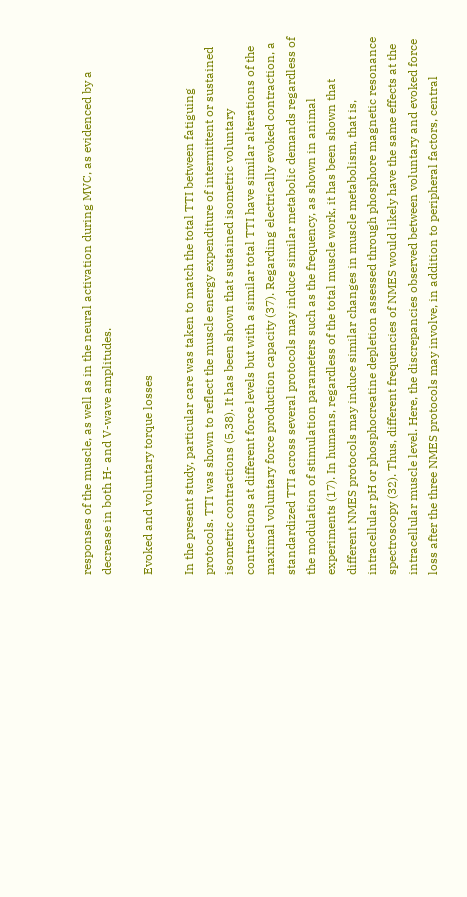responses of the muscle, as well as in the neural activation during MVC, as evidenced by a decrease in both H- and V-wave amplitudes.

Evoked and voluntary torque losses

In the present study, particular care was taken to match the total TTI between fatiguing protocols. TTI was shown to reflect the muscle energy expenditure of intermittent or sustained isometric contractions (5,38). It has been shown that sustained isometric voluntary contractions at different force levels but with a similar total TTI have similar alterations of the maximal voluntary force production capacity (37). Regarding electrically evoked contraction, a standardized TTI across several protocols may induce similar metabolic demands regardless of the modulation of stimulation parameters such as the frequency, as shown in animal experiments (17). In humans, regardless of the total muscle work, it has been shown that different NMES protocols may induce similar changes in muscle metabolism, that is, intracellular pH or phosphocreatine depletion assessed through phosphore magnetic resonance spectroscopy (32). Thus, different frequencies of NMES would likely have the same effects at the intracellular muscle level. Here, the discrepancies observed between voluntary and evoked force loss after the three NMES protocols may involve, in addition to peripheral factors, central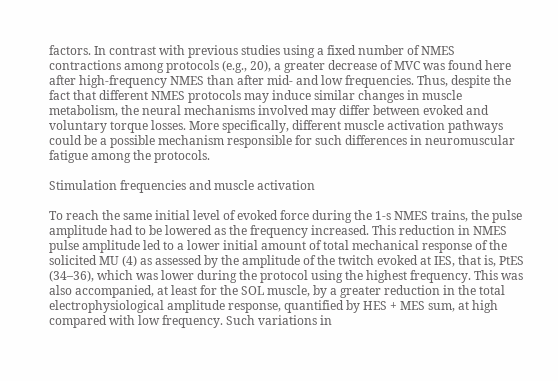factors. In contrast with previous studies using a fixed number of NMES contractions among protocols (e.g., 20), a greater decrease of MVC was found here after high-frequency NMES than after mid- and low frequencies. Thus, despite the fact that different NMES protocols may induce similar changes in muscle metabolism, the neural mechanisms involved may differ between evoked and voluntary torque losses. More specifically, different muscle activation pathways could be a possible mechanism responsible for such differences in neuromuscular fatigue among the protocols.

Stimulation frequencies and muscle activation

To reach the same initial level of evoked force during the 1-s NMES trains, the pulse amplitude had to be lowered as the frequency increased. This reduction in NMES pulse amplitude led to a lower initial amount of total mechanical response of the solicited MU (4) as assessed by the amplitude of the twitch evoked at IES, that is, PtES (34–36), which was lower during the protocol using the highest frequency. This was also accompanied, at least for the SOL muscle, by a greater reduction in the total electrophysiological amplitude response, quantified by HES + MES sum, at high compared with low frequency. Such variations in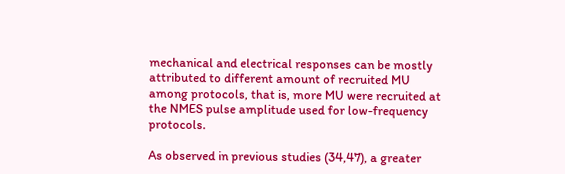mechanical and electrical responses can be mostly attributed to different amount of recruited MU among protocols, that is, more MU were recruited at the NMES pulse amplitude used for low-frequency protocols.

As observed in previous studies (34,47), a greater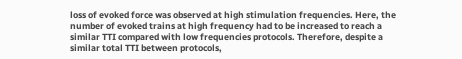loss of evoked force was observed at high stimulation frequencies. Here, the number of evoked trains at high frequency had to be increased to reach a similar TTI compared with low frequencies protocols. Therefore, despite a similar total TTI between protocols,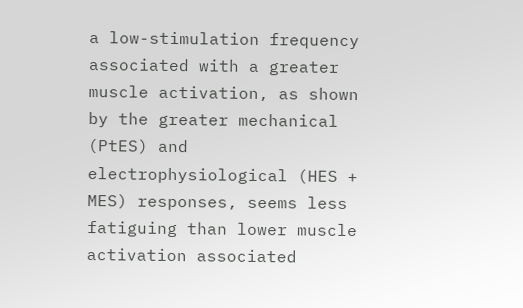a low-stimulation frequency associated with a greater muscle activation, as shown by the greater mechanical (PtES) and electrophysiological (HES + MES) responses, seems less fatiguing than lower muscle activation associated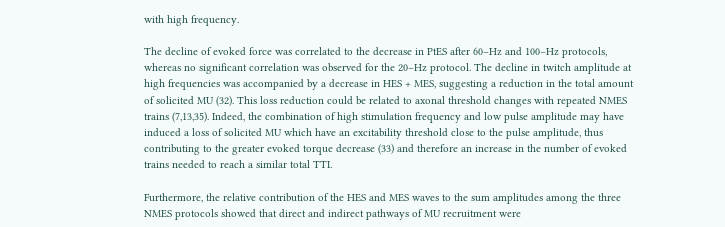with high frequency.

The decline of evoked force was correlated to the decrease in PtES after 60–Hz and 100–Hz protocols, whereas no significant correlation was observed for the 20–Hz protocol. The decline in twitch amplitude at high frequencies was accompanied by a decrease in HES + MES, suggesting a reduction in the total amount of solicited MU (32). This loss reduction could be related to axonal threshold changes with repeated NMES trains (7,13,35). Indeed, the combination of high stimulation frequency and low pulse amplitude may have induced a loss of solicited MU which have an excitability threshold close to the pulse amplitude, thus contributing to the greater evoked torque decrease (33) and therefore an increase in the number of evoked trains needed to reach a similar total TTI.

Furthermore, the relative contribution of the HES and MES waves to the sum amplitudes among the three NMES protocols showed that direct and indirect pathways of MU recruitment were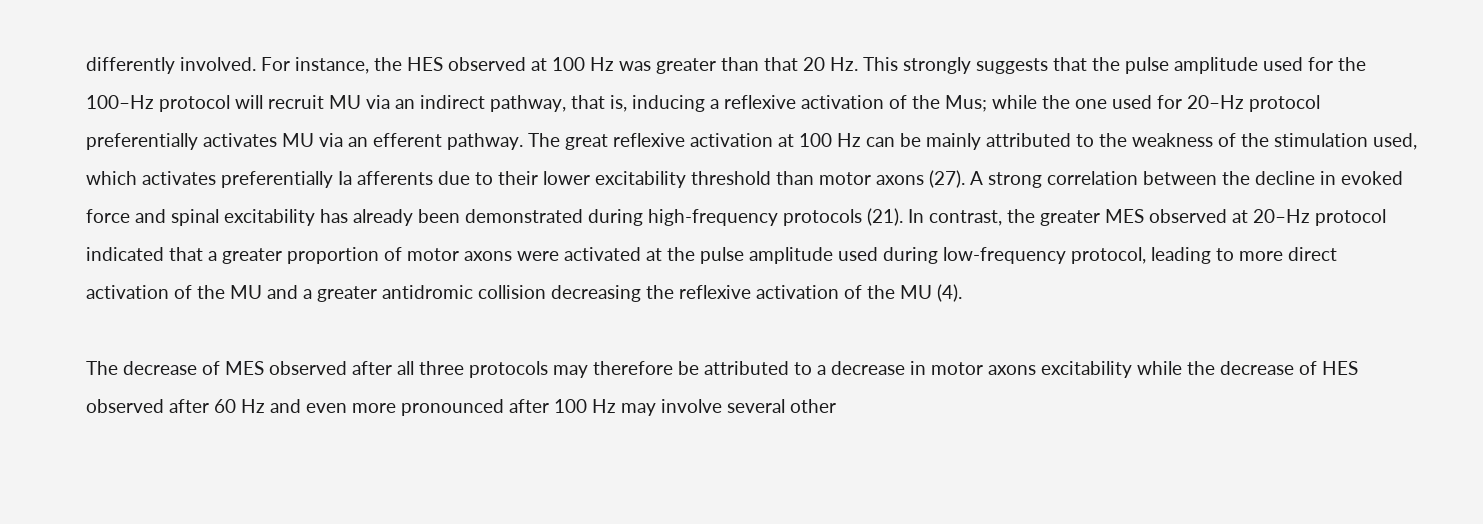differently involved. For instance, the HES observed at 100 Hz was greater than that 20 Hz. This strongly suggests that the pulse amplitude used for the 100–Hz protocol will recruit MU via an indirect pathway, that is, inducing a reflexive activation of the Mus; while the one used for 20–Hz protocol preferentially activates MU via an efferent pathway. The great reflexive activation at 100 Hz can be mainly attributed to the weakness of the stimulation used, which activates preferentially Ia afferents due to their lower excitability threshold than motor axons (27). A strong correlation between the decline in evoked force and spinal excitability has already been demonstrated during high-frequency protocols (21). In contrast, the greater MES observed at 20–Hz protocol indicated that a greater proportion of motor axons were activated at the pulse amplitude used during low-frequency protocol, leading to more direct activation of the MU and a greater antidromic collision decreasing the reflexive activation of the MU (4).

The decrease of MES observed after all three protocols may therefore be attributed to a decrease in motor axons excitability while the decrease of HES observed after 60 Hz and even more pronounced after 100 Hz may involve several other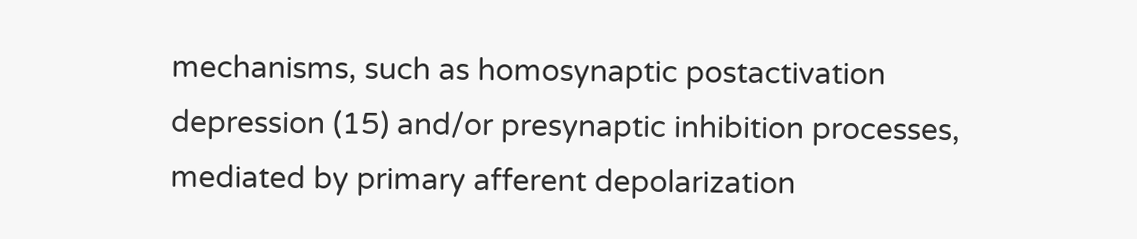mechanisms, such as homosynaptic postactivation depression (15) and/or presynaptic inhibition processes, mediated by primary afferent depolarization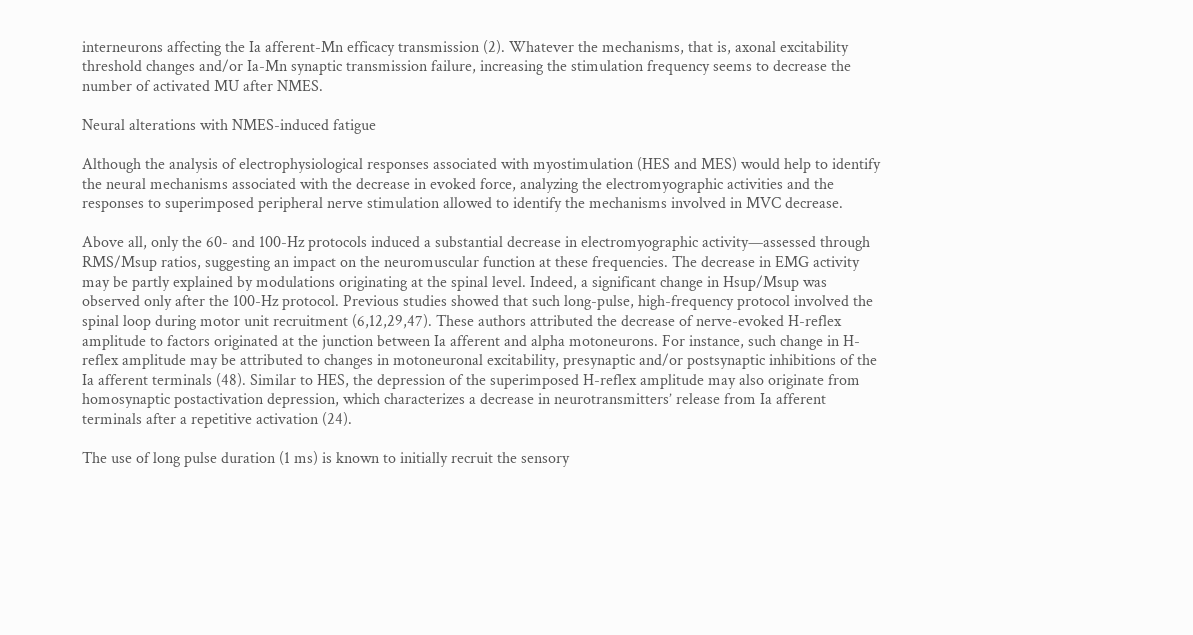interneurons affecting the Ia afferent-Mn efficacy transmission (2). Whatever the mechanisms, that is, axonal excitability threshold changes and/or Ia-Mn synaptic transmission failure, increasing the stimulation frequency seems to decrease the number of activated MU after NMES.

Neural alterations with NMES-induced fatigue

Although the analysis of electrophysiological responses associated with myostimulation (HES and MES) would help to identify the neural mechanisms associated with the decrease in evoked force, analyzing the electromyographic activities and the responses to superimposed peripheral nerve stimulation allowed to identify the mechanisms involved in MVC decrease.

Above all, only the 60- and 100-Hz protocols induced a substantial decrease in electromyographic activity—assessed through RMS/Msup ratios, suggesting an impact on the neuromuscular function at these frequencies. The decrease in EMG activity may be partly explained by modulations originating at the spinal level. Indeed, a significant change in Hsup/Msup was observed only after the 100-Hz protocol. Previous studies showed that such long-pulse, high-frequency protocol involved the spinal loop during motor unit recruitment (6,12,29,47). These authors attributed the decrease of nerve-evoked H-reflex amplitude to factors originated at the junction between Ia afferent and alpha motoneurons. For instance, such change in H-reflex amplitude may be attributed to changes in motoneuronal excitability, presynaptic and/or postsynaptic inhibitions of the Ia afferent terminals (48). Similar to HES, the depression of the superimposed H-reflex amplitude may also originate from homosynaptic postactivation depression, which characterizes a decrease in neurotransmitters’ release from Ia afferent terminals after a repetitive activation (24).

The use of long pulse duration (1 ms) is known to initially recruit the sensory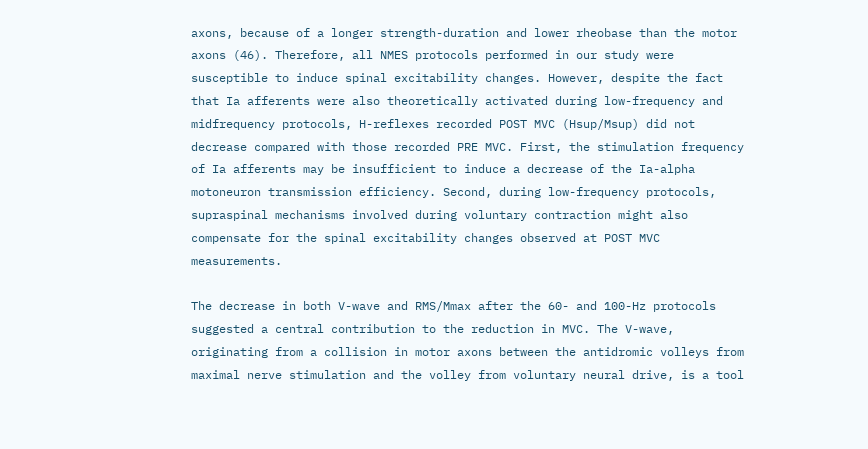axons, because of a longer strength-duration and lower rheobase than the motor axons (46). Therefore, all NMES protocols performed in our study were susceptible to induce spinal excitability changes. However, despite the fact that Ia afferents were also theoretically activated during low-frequency and midfrequency protocols, H-reflexes recorded POST MVC (Hsup/Msup) did not decrease compared with those recorded PRE MVC. First, the stimulation frequency of Ia afferents may be insufficient to induce a decrease of the Ia-alpha motoneuron transmission efficiency. Second, during low-frequency protocols, supraspinal mechanisms involved during voluntary contraction might also compensate for the spinal excitability changes observed at POST MVC measurements.

The decrease in both V-wave and RMS/Mmax after the 60- and 100-Hz protocols suggested a central contribution to the reduction in MVC. The V-wave, originating from a collision in motor axons between the antidromic volleys from maximal nerve stimulation and the volley from voluntary neural drive, is a tool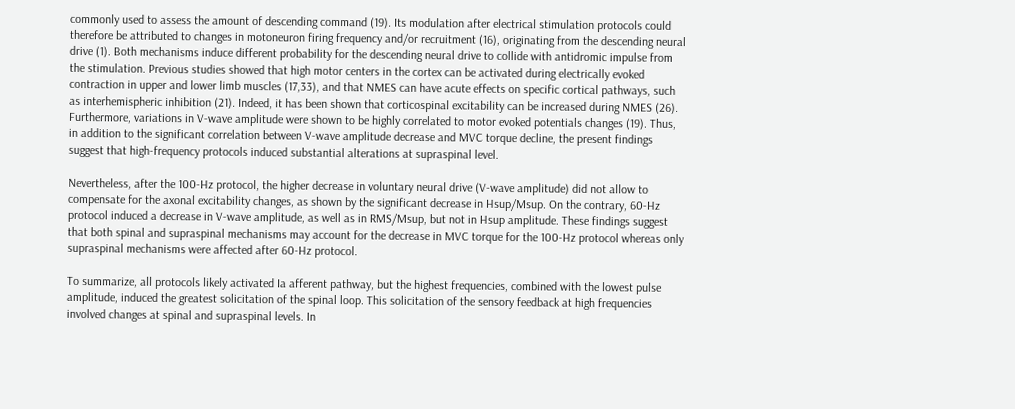commonly used to assess the amount of descending command (19). Its modulation after electrical stimulation protocols could therefore be attributed to changes in motoneuron firing frequency and/or recruitment (16), originating from the descending neural drive (1). Both mechanisms induce different probability for the descending neural drive to collide with antidromic impulse from the stimulation. Previous studies showed that high motor centers in the cortex can be activated during electrically evoked contraction in upper and lower limb muscles (17,33), and that NMES can have acute effects on specific cortical pathways, such as interhemispheric inhibition (21). Indeed, it has been shown that corticospinal excitability can be increased during NMES (26). Furthermore, variations in V-wave amplitude were shown to be highly correlated to motor evoked potentials changes (19). Thus, in addition to the significant correlation between V-wave amplitude decrease and MVC torque decline, the present findings suggest that high-frequency protocols induced substantial alterations at supraspinal level.

Nevertheless, after the 100-Hz protocol, the higher decrease in voluntary neural drive (V-wave amplitude) did not allow to compensate for the axonal excitability changes, as shown by the significant decrease in Hsup/Msup. On the contrary, 60-Hz protocol induced a decrease in V-wave amplitude, as well as in RMS/Msup, but not in Hsup amplitude. These findings suggest that both spinal and supraspinal mechanisms may account for the decrease in MVC torque for the 100-Hz protocol whereas only supraspinal mechanisms were affected after 60-Hz protocol.

To summarize, all protocols likely activated Ia afferent pathway, but the highest frequencies, combined with the lowest pulse amplitude, induced the greatest solicitation of the spinal loop. This solicitation of the sensory feedback at high frequencies involved changes at spinal and supraspinal levels. In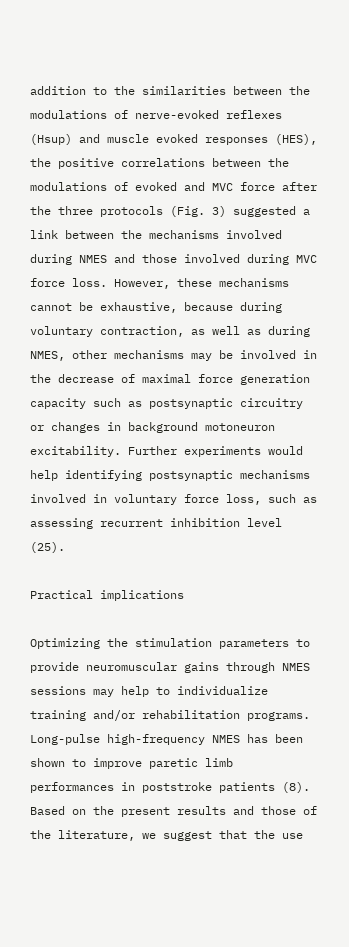addition to the similarities between the modulations of nerve-evoked reflexes (Hsup) and muscle evoked responses (HES), the positive correlations between the modulations of evoked and MVC force after the three protocols (Fig. 3) suggested a link between the mechanisms involved during NMES and those involved during MVC force loss. However, these mechanisms cannot be exhaustive, because during voluntary contraction, as well as during NMES, other mechanisms may be involved in the decrease of maximal force generation capacity such as postsynaptic circuitry or changes in background motoneuron excitability. Further experiments would help identifying postsynaptic mechanisms involved in voluntary force loss, such as assessing recurrent inhibition level (25).

Practical implications

Optimizing the stimulation parameters to provide neuromuscular gains through NMES sessions may help to individualize training and/or rehabilitation programs. Long-pulse high-frequency NMES has been shown to improve paretic limb performances in poststroke patients (8). Based on the present results and those of the literature, we suggest that the use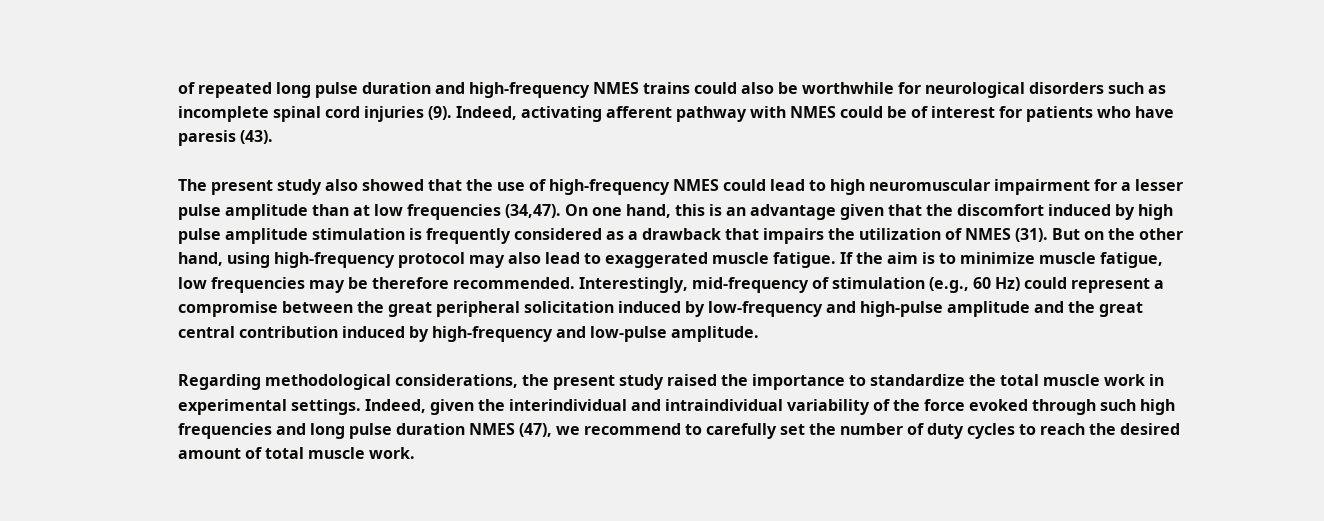of repeated long pulse duration and high-frequency NMES trains could also be worthwhile for neurological disorders such as incomplete spinal cord injuries (9). Indeed, activating afferent pathway with NMES could be of interest for patients who have paresis (43).

The present study also showed that the use of high-frequency NMES could lead to high neuromuscular impairment for a lesser pulse amplitude than at low frequencies (34,47). On one hand, this is an advantage given that the discomfort induced by high pulse amplitude stimulation is frequently considered as a drawback that impairs the utilization of NMES (31). But on the other hand, using high-frequency protocol may also lead to exaggerated muscle fatigue. If the aim is to minimize muscle fatigue, low frequencies may be therefore recommended. Interestingly, mid-frequency of stimulation (e.g., 60 Hz) could represent a compromise between the great peripheral solicitation induced by low-frequency and high-pulse amplitude and the great central contribution induced by high-frequency and low-pulse amplitude.

Regarding methodological considerations, the present study raised the importance to standardize the total muscle work in experimental settings. Indeed, given the interindividual and intraindividual variability of the force evoked through such high frequencies and long pulse duration NMES (47), we recommend to carefully set the number of duty cycles to reach the desired amount of total muscle work.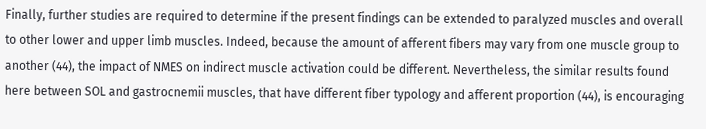Finally, further studies are required to determine if the present findings can be extended to paralyzed muscles and overall to other lower and upper limb muscles. Indeed, because the amount of afferent fibers may vary from one muscle group to another (44), the impact of NMES on indirect muscle activation could be different. Nevertheless, the similar results found here between SOL and gastrocnemii muscles, that have different fiber typology and afferent proportion (44), is encouraging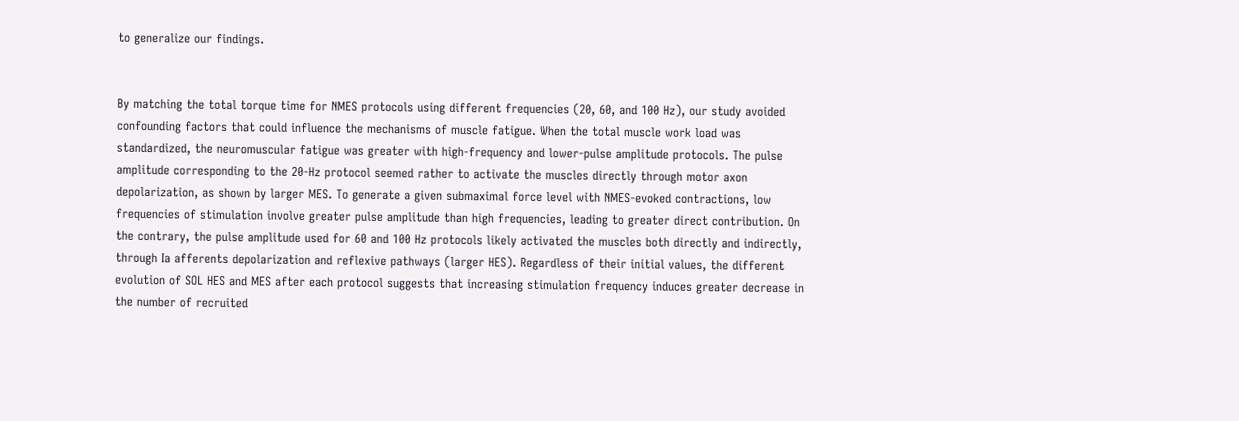to generalize our findings.


By matching the total torque time for NMES protocols using different frequencies (20, 60, and 100 Hz), our study avoided confounding factors that could influence the mechanisms of muscle fatigue. When the total muscle work load was standardized, the neuromuscular fatigue was greater with high-frequency and lower-pulse amplitude protocols. The pulse amplitude corresponding to the 20-Hz protocol seemed rather to activate the muscles directly through motor axon depolarization, as shown by larger MES. To generate a given submaximal force level with NMES-evoked contractions, low frequencies of stimulation involve greater pulse amplitude than high frequencies, leading to greater direct contribution. On the contrary, the pulse amplitude used for 60 and 100 Hz protocols likely activated the muscles both directly and indirectly, through Ia afferents depolarization and reflexive pathways (larger HES). Regardless of their initial values, the different evolution of SOL HES and MES after each protocol suggests that increasing stimulation frequency induces greater decrease in the number of recruited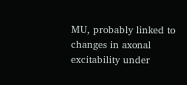MU, probably linked to changes in axonal excitability under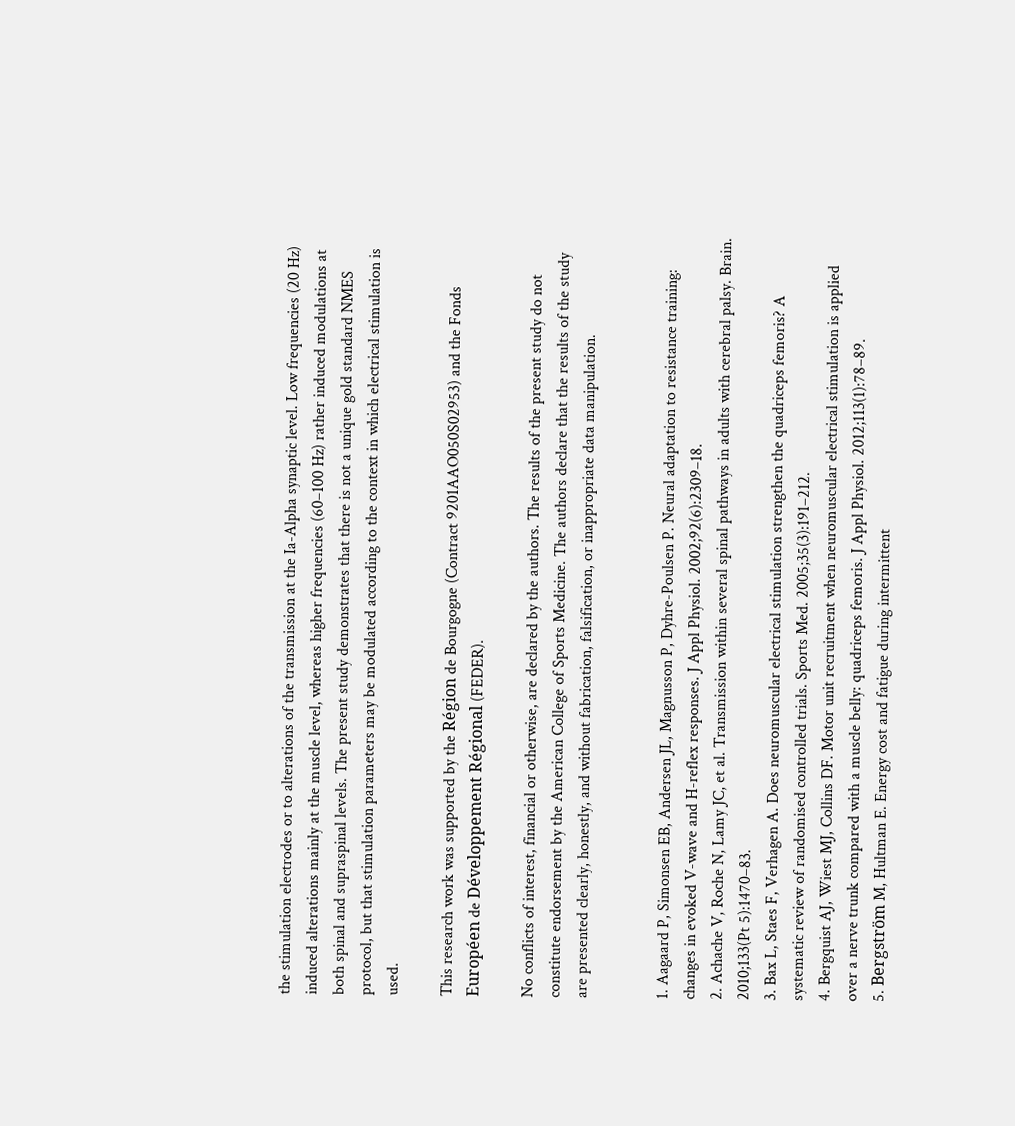the stimulation electrodes or to alterations of the transmission at the Ia-Alpha synaptic level. Low frequencies (20 Hz) induced alterations mainly at the muscle level, whereas higher frequencies (60–100 Hz) rather induced modulations at both spinal and supraspinal levels. The present study demonstrates that there is not a unique gold standard NMES protocol, but that stimulation parameters may be modulated according to the context in which electrical stimulation is used.

This research work was supported by the Région de Bourgogne (Contract 9201AAO050S02953) and the Fonds Européen de Développement Régional (FEDER).

No conflicts of interest, financial or otherwise, are declared by the authors. The results of the present study do not constitute endorsement by the American College of Sports Medicine. The authors declare that the results of the study are presented clearly, honestly, and without fabrication, falsification, or inappropriate data manipulation.


1. Aagaard P, Simonsen EB, Andersen JL, Magnusson P, Dyhre-Poulsen P. Neural adaptation to resistance training: changes in evoked V-wave and H-reflex responses. J Appl Physiol. 2002;92(6):2309–18.
2. Achache V, Roche N, Lamy JC, et al. Transmission within several spinal pathways in adults with cerebral palsy. Brain. 2010;133(Pt 5):1470–83.
3. Bax L, Staes F, Verhagen A. Does neuromuscular electrical stimulation strengthen the quadriceps femoris? A systematic review of randomised controlled trials. Sports Med. 2005;35(3):191–212.
4. Bergquist AJ, Wiest MJ, Collins DF. Motor unit recruitment when neuromuscular electrical stimulation is applied over a nerve trunk compared with a muscle belly: quadriceps femoris. J Appl Physiol. 2012;113(1):78–89.
5. Bergström M, Hultman E. Energy cost and fatigue during intermittent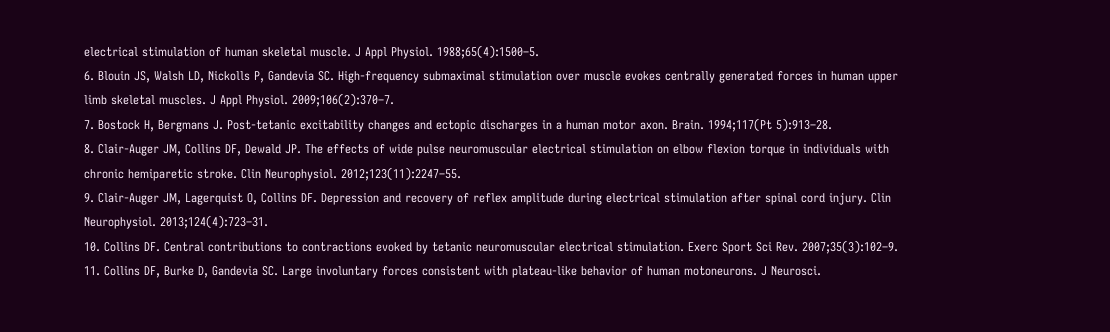electrical stimulation of human skeletal muscle. J Appl Physiol. 1988;65(4):1500–5.
6. Blouin JS, Walsh LD, Nickolls P, Gandevia SC. High-frequency submaximal stimulation over muscle evokes centrally generated forces in human upper limb skeletal muscles. J Appl Physiol. 2009;106(2):370–7.
7. Bostock H, Bergmans J. Post-tetanic excitability changes and ectopic discharges in a human motor axon. Brain. 1994;117(Pt 5):913–28.
8. Clair-Auger JM, Collins DF, Dewald JP. The effects of wide pulse neuromuscular electrical stimulation on elbow flexion torque in individuals with chronic hemiparetic stroke. Clin Neurophysiol. 2012;123(11):2247–55.
9. Clair-Auger JM, Lagerquist O, Collins DF. Depression and recovery of reflex amplitude during electrical stimulation after spinal cord injury. Clin Neurophysiol. 2013;124(4):723–31.
10. Collins DF. Central contributions to contractions evoked by tetanic neuromuscular electrical stimulation. Exerc Sport Sci Rev. 2007;35(3):102–9.
11. Collins DF, Burke D, Gandevia SC. Large involuntary forces consistent with plateau-like behavior of human motoneurons. J Neurosci.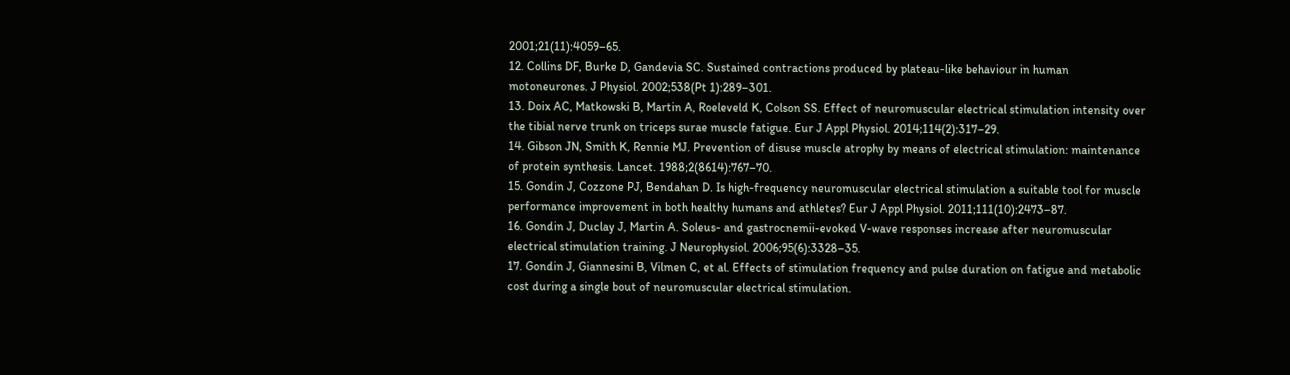2001;21(11):4059–65.
12. Collins DF, Burke D, Gandevia SC. Sustained contractions produced by plateau-like behaviour in human motoneurones. J Physiol. 2002;538(Pt 1):289–301.
13. Doix AC, Matkowski B, Martin A, Roeleveld K, Colson SS. Effect of neuromuscular electrical stimulation intensity over the tibial nerve trunk on triceps surae muscle fatigue. Eur J Appl Physiol. 2014;114(2):317–29.
14. Gibson JN, Smith K, Rennie MJ. Prevention of disuse muscle atrophy by means of electrical stimulation: maintenance of protein synthesis. Lancet. 1988;2(8614):767–70.
15. Gondin J, Cozzone PJ, Bendahan D. Is high-frequency neuromuscular electrical stimulation a suitable tool for muscle performance improvement in both healthy humans and athletes? Eur J Appl Physiol. 2011;111(10):2473–87.
16. Gondin J, Duclay J, Martin A. Soleus- and gastrocnemii-evoked V-wave responses increase after neuromuscular electrical stimulation training. J Neurophysiol. 2006;95(6):3328–35.
17. Gondin J, Giannesini B, Vilmen C, et al. Effects of stimulation frequency and pulse duration on fatigue and metabolic cost during a single bout of neuromuscular electrical stimulation.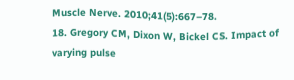Muscle Nerve. 2010;41(5):667–78.
18. Gregory CM, Dixon W, Bickel CS. Impact of varying pulse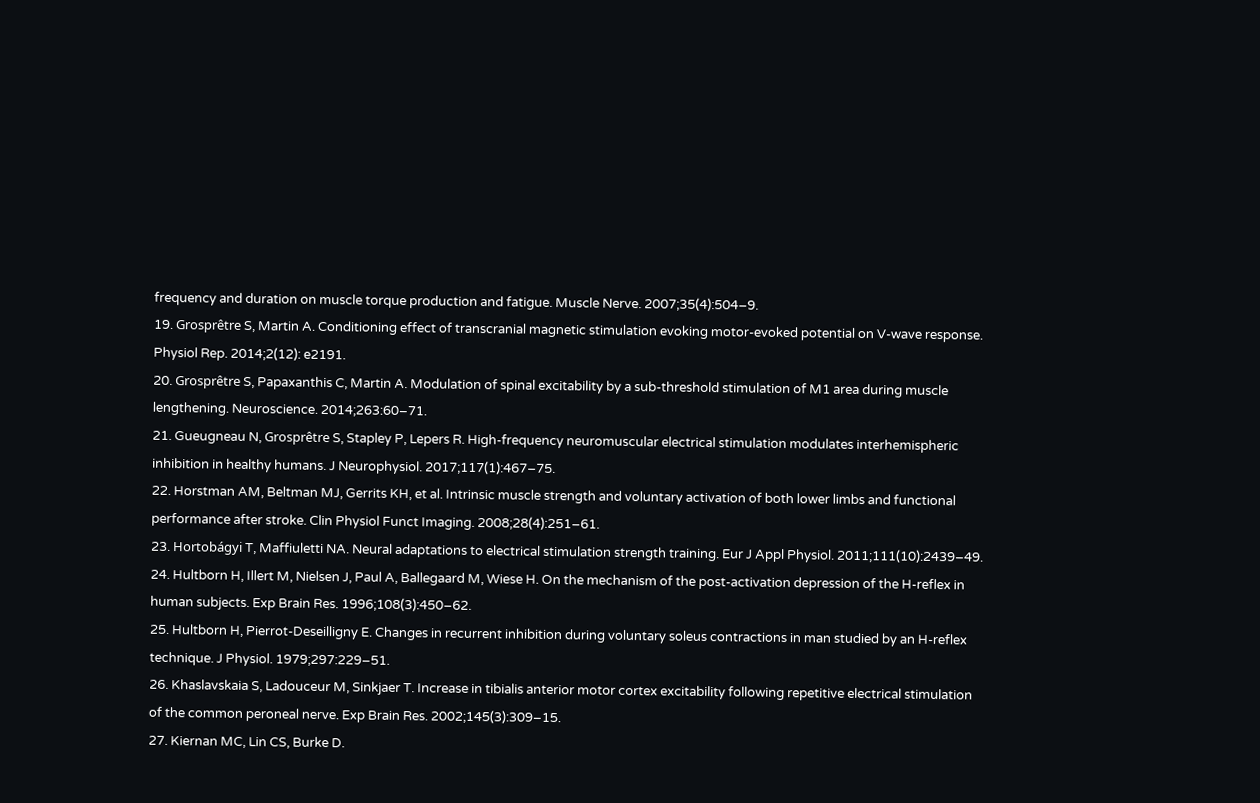frequency and duration on muscle torque production and fatigue. Muscle Nerve. 2007;35(4):504–9.
19. Grosprêtre S, Martin A. Conditioning effect of transcranial magnetic stimulation evoking motor-evoked potential on V-wave response. Physiol Rep. 2014;2(12): e2191.
20. Grosprêtre S, Papaxanthis C, Martin A. Modulation of spinal excitability by a sub-threshold stimulation of M1 area during muscle lengthening. Neuroscience. 2014;263:60–71.
21. Gueugneau N, Grosprêtre S, Stapley P, Lepers R. High-frequency neuromuscular electrical stimulation modulates interhemispheric inhibition in healthy humans. J Neurophysiol. 2017;117(1):467–75.
22. Horstman AM, Beltman MJ, Gerrits KH, et al. Intrinsic muscle strength and voluntary activation of both lower limbs and functional performance after stroke. Clin Physiol Funct Imaging. 2008;28(4):251–61.
23. Hortobágyi T, Maffiuletti NA. Neural adaptations to electrical stimulation strength training. Eur J Appl Physiol. 2011;111(10):2439–49.
24. Hultborn H, Illert M, Nielsen J, Paul A, Ballegaard M, Wiese H. On the mechanism of the post-activation depression of the H-reflex in human subjects. Exp Brain Res. 1996;108(3):450–62.
25. Hultborn H, Pierrot-Deseilligny E. Changes in recurrent inhibition during voluntary soleus contractions in man studied by an H-reflex technique. J Physiol. 1979;297:229–51.
26. Khaslavskaia S, Ladouceur M, Sinkjaer T. Increase in tibialis anterior motor cortex excitability following repetitive electrical stimulation of the common peroneal nerve. Exp Brain Res. 2002;145(3):309–15.
27. Kiernan MC, Lin CS, Burke D.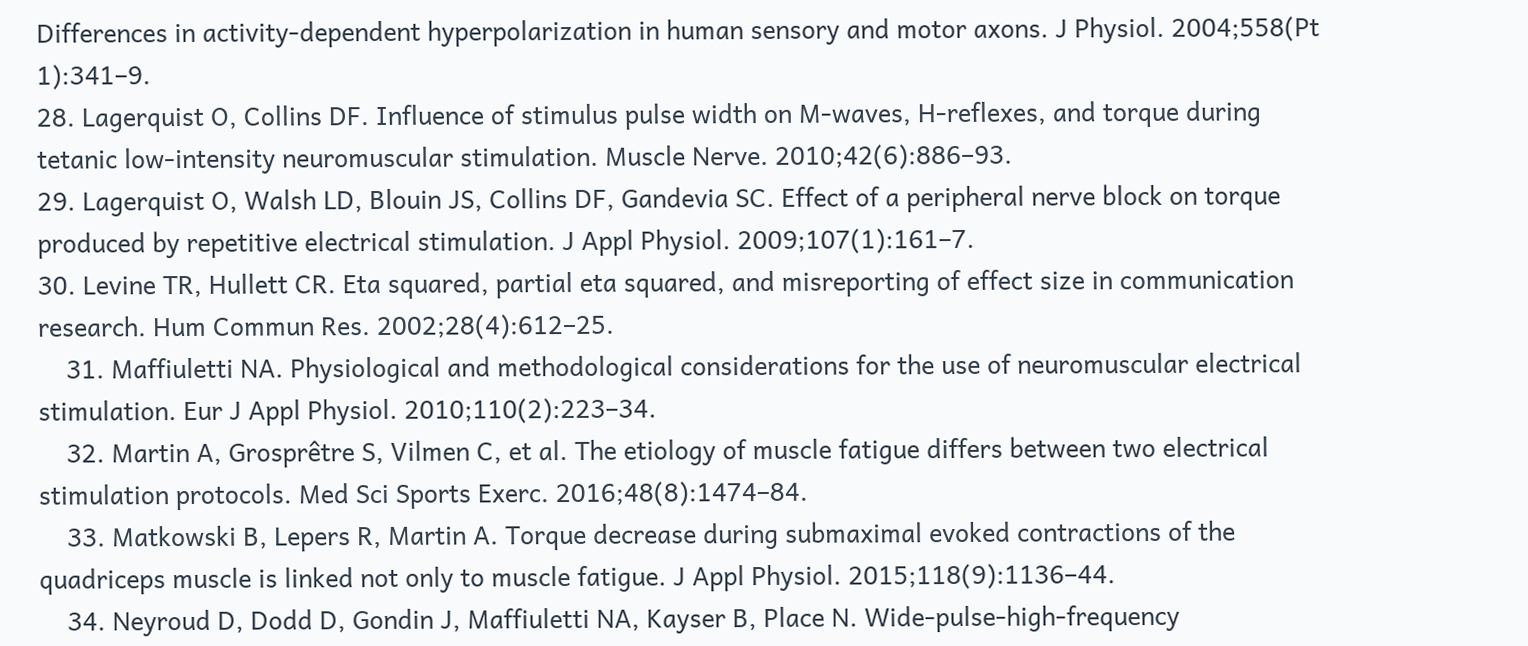Differences in activity-dependent hyperpolarization in human sensory and motor axons. J Physiol. 2004;558(Pt 1):341–9.
28. Lagerquist O, Collins DF. Influence of stimulus pulse width on M-waves, H-reflexes, and torque during tetanic low-intensity neuromuscular stimulation. Muscle Nerve. 2010;42(6):886–93.
29. Lagerquist O, Walsh LD, Blouin JS, Collins DF, Gandevia SC. Effect of a peripheral nerve block on torque produced by repetitive electrical stimulation. J Appl Physiol. 2009;107(1):161–7.
30. Levine TR, Hullett CR. Eta squared, partial eta squared, and misreporting of effect size in communication research. Hum Commun Res. 2002;28(4):612–25.
    31. Maffiuletti NA. Physiological and methodological considerations for the use of neuromuscular electrical stimulation. Eur J Appl Physiol. 2010;110(2):223–34.
    32. Martin A, Grosprêtre S, Vilmen C, et al. The etiology of muscle fatigue differs between two electrical stimulation protocols. Med Sci Sports Exerc. 2016;48(8):1474–84.
    33. Matkowski B, Lepers R, Martin A. Torque decrease during submaximal evoked contractions of the quadriceps muscle is linked not only to muscle fatigue. J Appl Physiol. 2015;118(9):1136–44.
    34. Neyroud D, Dodd D, Gondin J, Maffiuletti NA, Kayser B, Place N. Wide-pulse-high-frequency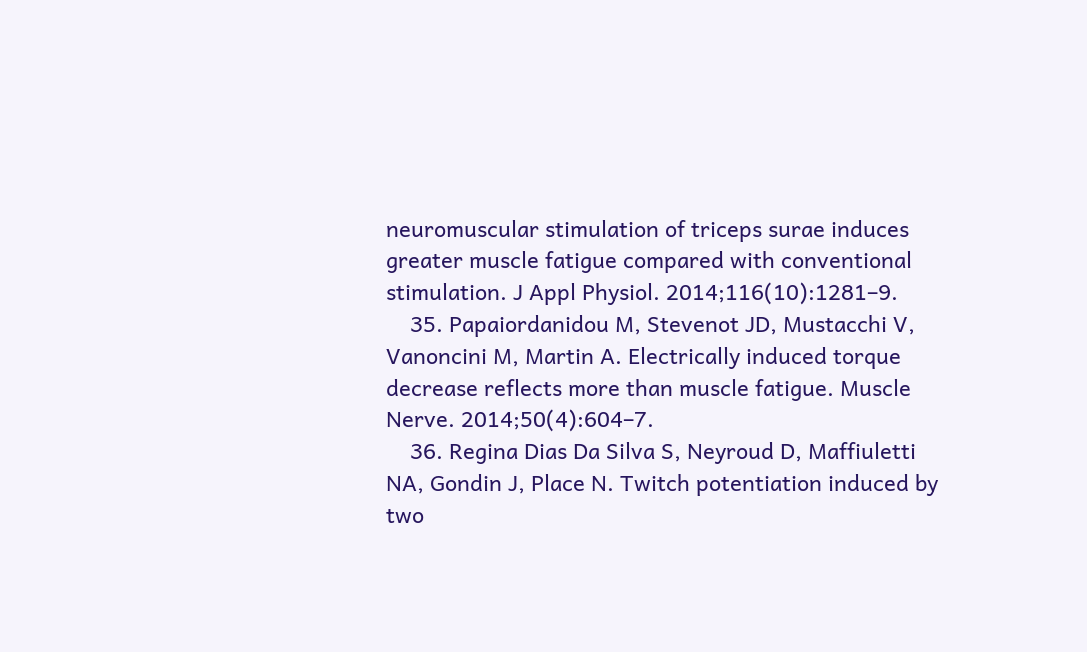neuromuscular stimulation of triceps surae induces greater muscle fatigue compared with conventional stimulation. J Appl Physiol. 2014;116(10):1281–9.
    35. Papaiordanidou M, Stevenot JD, Mustacchi V, Vanoncini M, Martin A. Electrically induced torque decrease reflects more than muscle fatigue. Muscle Nerve. 2014;50(4):604–7.
    36. Regina Dias Da Silva S, Neyroud D, Maffiuletti NA, Gondin J, Place N. Twitch potentiation induced by two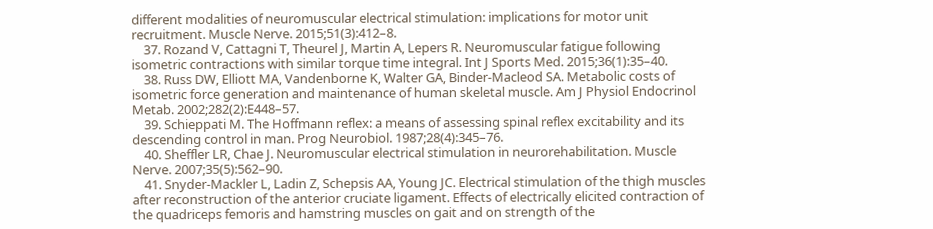different modalities of neuromuscular electrical stimulation: implications for motor unit recruitment. Muscle Nerve. 2015;51(3):412–8.
    37. Rozand V, Cattagni T, Theurel J, Martin A, Lepers R. Neuromuscular fatigue following isometric contractions with similar torque time integral. Int J Sports Med. 2015;36(1):35–40.
    38. Russ DW, Elliott MA, Vandenborne K, Walter GA, Binder-Macleod SA. Metabolic costs of isometric force generation and maintenance of human skeletal muscle. Am J Physiol Endocrinol Metab. 2002;282(2):E448–57.
    39. Schieppati M. The Hoffmann reflex: a means of assessing spinal reflex excitability and its descending control in man. Prog Neurobiol. 1987;28(4):345–76.
    40. Sheffler LR, Chae J. Neuromuscular electrical stimulation in neurorehabilitation. Muscle Nerve. 2007;35(5):562–90.
    41. Snyder-Mackler L, Ladin Z, Schepsis AA, Young JC. Electrical stimulation of the thigh muscles after reconstruction of the anterior cruciate ligament. Effects of electrically elicited contraction of the quadriceps femoris and hamstring muscles on gait and on strength of the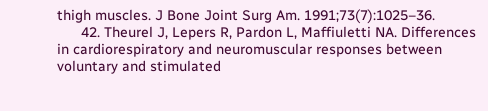thigh muscles. J Bone Joint Surg Am. 1991;73(7):1025–36.
      42. Theurel J, Lepers R, Pardon L, Maffiuletti NA. Differences in cardiorespiratory and neuromuscular responses between voluntary and stimulated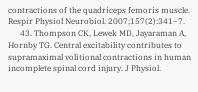contractions of the quadriceps femoris muscle. Respir Physiol Neurobiol. 2007;157(2):341–7.
      43. Thompson CK, Lewek MD, Jayaraman A, Hornby TG. Central excitability contributes to supramaximal volitional contractions in human incomplete spinal cord injury. J Physiol.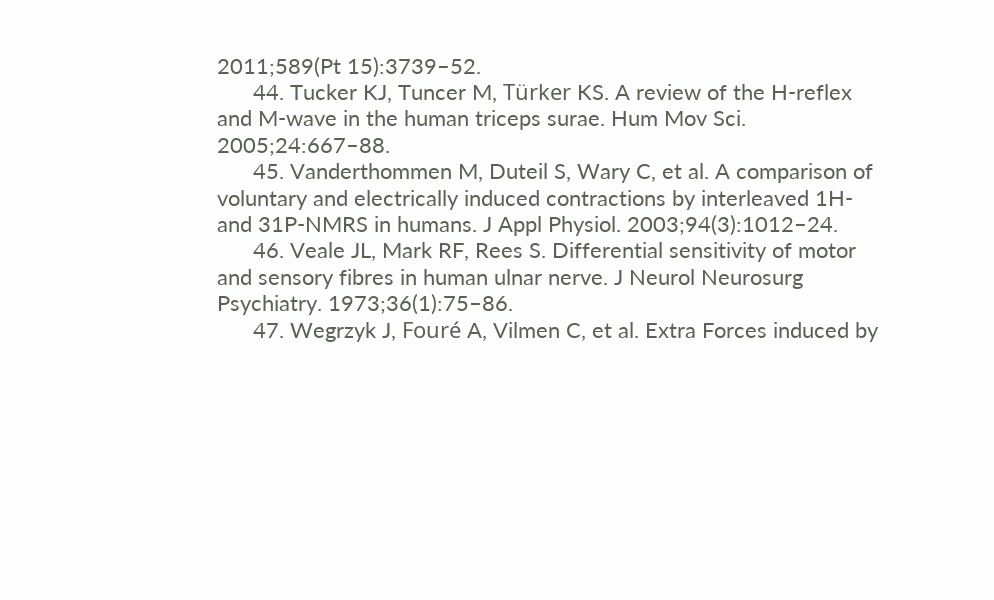2011;589(Pt 15):3739–52.
      44. Tucker KJ, Tuncer M, Türker KS. A review of the H-reflex and M-wave in the human triceps surae. Hum Mov Sci. 2005;24:667–88.
      45. Vanderthommen M, Duteil S, Wary C, et al. A comparison of voluntary and electrically induced contractions by interleaved 1H- and 31P-NMRS in humans. J Appl Physiol. 2003;94(3):1012–24.
      46. Veale JL, Mark RF, Rees S. Differential sensitivity of motor and sensory fibres in human ulnar nerve. J Neurol Neurosurg Psychiatry. 1973;36(1):75–86.
      47. Wegrzyk J, Fouré A, Vilmen C, et al. Extra Forces induced by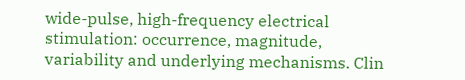wide-pulse, high-frequency electrical stimulation: occurrence, magnitude, variability and underlying mechanisms. Clin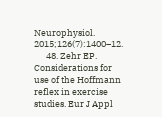Neurophysiol. 2015;126(7):1400–12.
      48. Zehr EP. Considerations for use of the Hoffmann reflex in exercise studies. Eur J Appl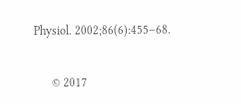Physiol. 2002;86(6):455–68.


      © 2017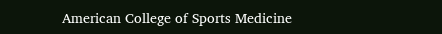American College of Sports Medicine